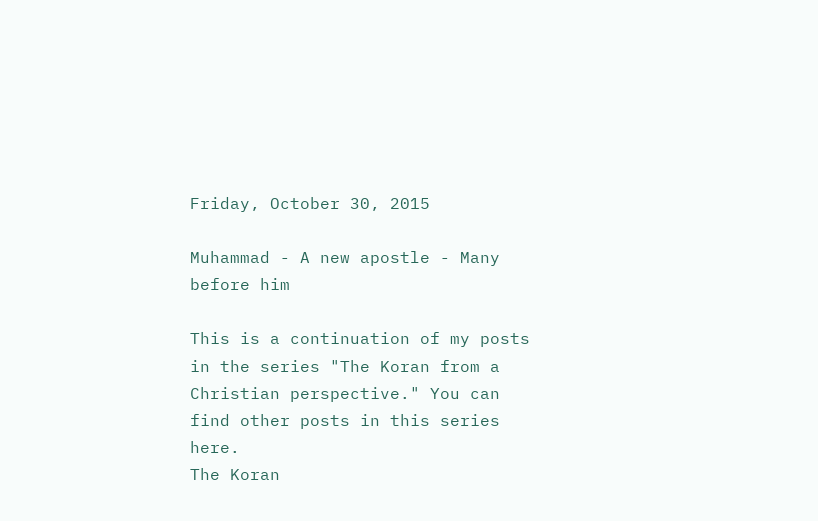Friday, October 30, 2015

Muhammad - A new apostle - Many before him

This is a continuation of my posts in the series "The Koran from a Christian perspective." You can find other posts in this series here.
The Koran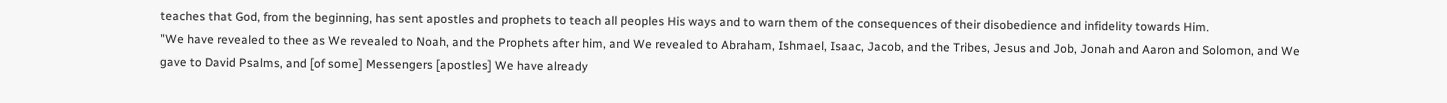teaches that God, from the beginning, has sent apostles and prophets to teach all peoples His ways and to warn them of the consequences of their disobedience and infidelity towards Him.
"We have revealed to thee as We revealed to Noah, and the Prophets after him, and We revealed to Abraham, Ishmael, Isaac, Jacob, and the Tribes, Jesus and Job, Jonah and Aaron and Solomon, and We gave to David Psalms, and [of some] Messengers [apostles] We have already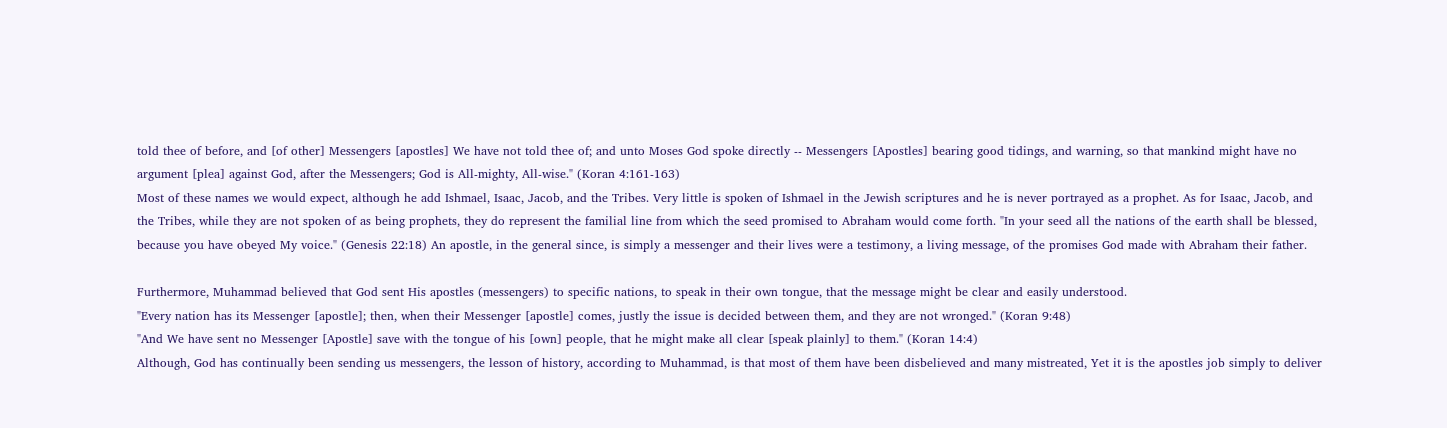told thee of before, and [of other] Messengers [apostles] We have not told thee of; and unto Moses God spoke directly -- Messengers [Apostles] bearing good tidings, and warning, so that mankind might have no argument [plea] against God, after the Messengers; God is All-mighty, All-wise." (Koran 4:161-163)
Most of these names we would expect, although he add Ishmael, Isaac, Jacob, and the Tribes. Very little is spoken of Ishmael in the Jewish scriptures and he is never portrayed as a prophet. As for Isaac, Jacob, and the Tribes, while they are not spoken of as being prophets, they do represent the familial line from which the seed promised to Abraham would come forth. "In your seed all the nations of the earth shall be blessed, because you have obeyed My voice." (Genesis 22:18) An apostle, in the general since, is simply a messenger and their lives were a testimony, a living message, of the promises God made with Abraham their father.

Furthermore, Muhammad believed that God sent His apostles (messengers) to specific nations, to speak in their own tongue, that the message might be clear and easily understood.
"Every nation has its Messenger [apostle]; then, when their Messenger [apostle] comes, justly the issue is decided between them, and they are not wronged." (Koran 9:48)
"And We have sent no Messenger [Apostle] save with the tongue of his [own] people, that he might make all clear [speak plainly] to them." (Koran 14:4)
Although, God has continually been sending us messengers, the lesson of history, according to Muhammad, is that most of them have been disbelieved and many mistreated, Yet it is the apostles job simply to deliver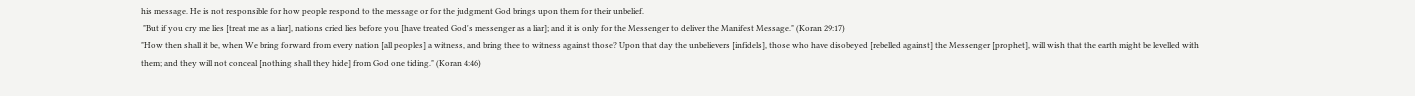his message. He is not responsible for how people respond to the message or for the judgment God brings upon them for their unbelief.
 "But if you cry me lies [treat me as a liar], nations cried lies before you [have treated God's messenger as a liar]; and it is only for the Messenger to deliver the Manifest Message." (Koran 29:17)
"How then shall it be, when We bring forward from every nation [all peoples] a witness, and bring thee to witness against those? Upon that day the unbelievers [infidels], those who have disobeyed [rebelled against] the Messenger [prophet], will wish that the earth might be levelled with them; and they will not conceal [nothing shall they hide] from God one tiding." (Koran 4:46)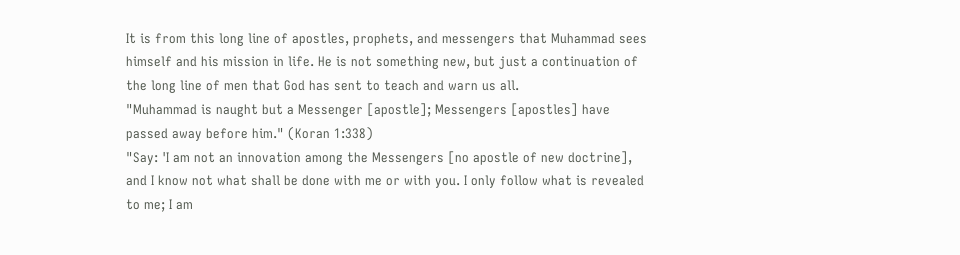It is from this long line of apostles, prophets, and messengers that Muhammad sees himself and his mission in life. He is not something new, but just a continuation of the long line of men that God has sent to teach and warn us all.
"Muhammad is naught but a Messenger [apostle]; Messengers [apostles] have passed away before him." (Koran 1:338)
"Say: 'I am not an innovation among the Messengers [no apostle of new doctrine], and I know not what shall be done with me or with you. I only follow what is revealed to me; I am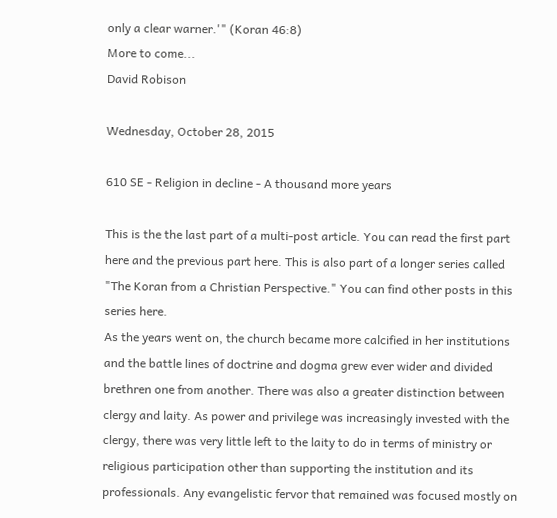only a clear warner.'" (Koran 46:8)
More to come...
David Robison

Wednesday, October 28, 2015

610 SE - Religion in decline - A thousand more years

This is the the last part of a multi-post article. You can read the first part here and the previous part here. This is also part of a longer series called "The Koran from a Christian Perspective." You can find other posts in this series here.
As the years went on, the church became more calcified in her institutions and the battle lines of doctrine and dogma grew ever wider and divided brethren one from another. There was also a greater distinction between clergy and laity. As power and privilege was increasingly invested with the clergy, there was very little left to the laity to do in terms of ministry or religious participation other than supporting the institution and its professionals. Any evangelistic fervor that remained was focused mostly on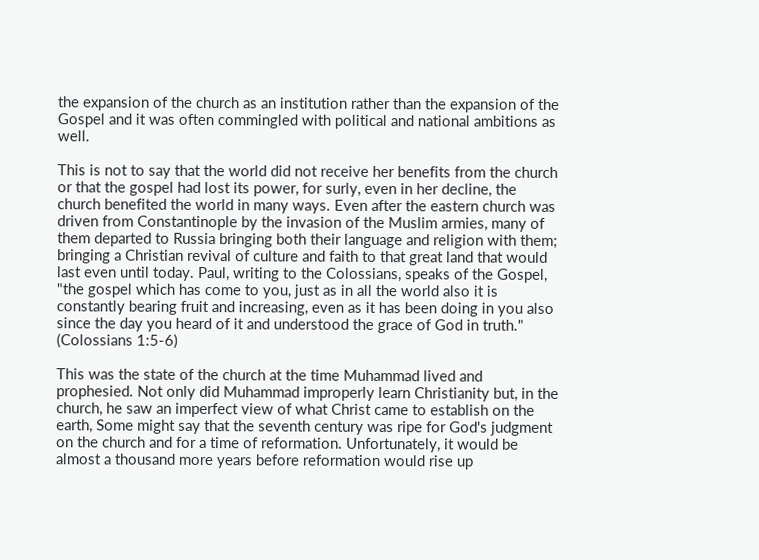the expansion of the church as an institution rather than the expansion of the Gospel and it was often commingled with political and national ambitions as well.

This is not to say that the world did not receive her benefits from the church or that the gospel had lost its power, for surly, even in her decline, the church benefited the world in many ways. Even after the eastern church was driven from Constantinople by the invasion of the Muslim armies, many of them departed to Russia bringing both their language and religion with them; bringing a Christian revival of culture and faith to that great land that would last even until today. Paul, writing to the Colossians, speaks of the Gospel, "the gospel which has come to you, just as in all the world also it is constantly bearing fruit and increasing, even as it has been doing in you also since the day you heard of it and understood the grace of God in truth." (Colossians 1:5-6)

This was the state of the church at the time Muhammad lived and prophesied. Not only did Muhammad improperly learn Christianity but, in the church, he saw an imperfect view of what Christ came to establish on the earth, Some might say that the seventh century was ripe for God's judgment on the church and for a time of reformation. Unfortunately, it would be almost a thousand more years before reformation would rise up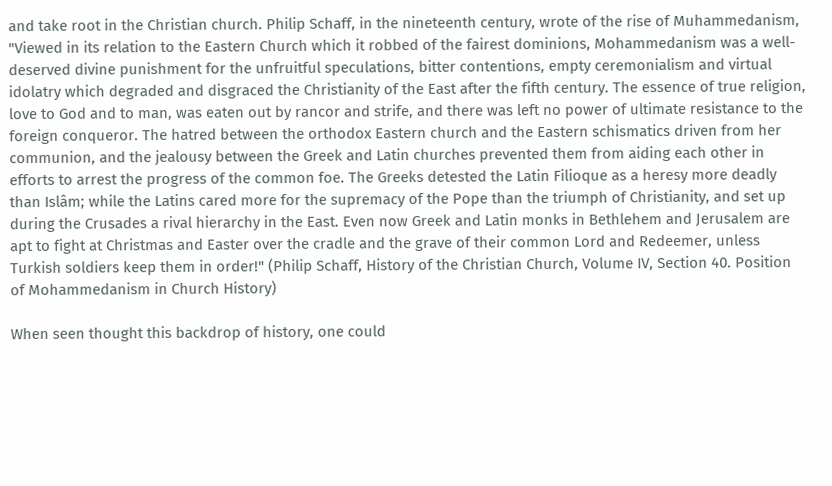and take root in the Christian church. Philip Schaff, in the nineteenth century, wrote of the rise of Muhammedanism, "Viewed in its relation to the Eastern Church which it robbed of the fairest dominions, Mohammedanism was a well-deserved divine punishment for the unfruitful speculations, bitter contentions, empty ceremonialism and virtual idolatry which degraded and disgraced the Christianity of the East after the fifth century. The essence of true religion, love to God and to man, was eaten out by rancor and strife, and there was left no power of ultimate resistance to the foreign conqueror. The hatred between the orthodox Eastern church and the Eastern schismatics driven from her communion, and the jealousy between the Greek and Latin churches prevented them from aiding each other in efforts to arrest the progress of the common foe. The Greeks detested the Latin Filioque as a heresy more deadly than Islâm; while the Latins cared more for the supremacy of the Pope than the triumph of Christianity, and set up during the Crusades a rival hierarchy in the East. Even now Greek and Latin monks in Bethlehem and Jerusalem are apt to fight at Christmas and Easter over the cradle and the grave of their common Lord and Redeemer, unless Turkish soldiers keep them in order!" (Philip Schaff, History of the Christian Church, Volume IV, Section 40. Position of Mohammedanism in Church History)

When seen thought this backdrop of history, one could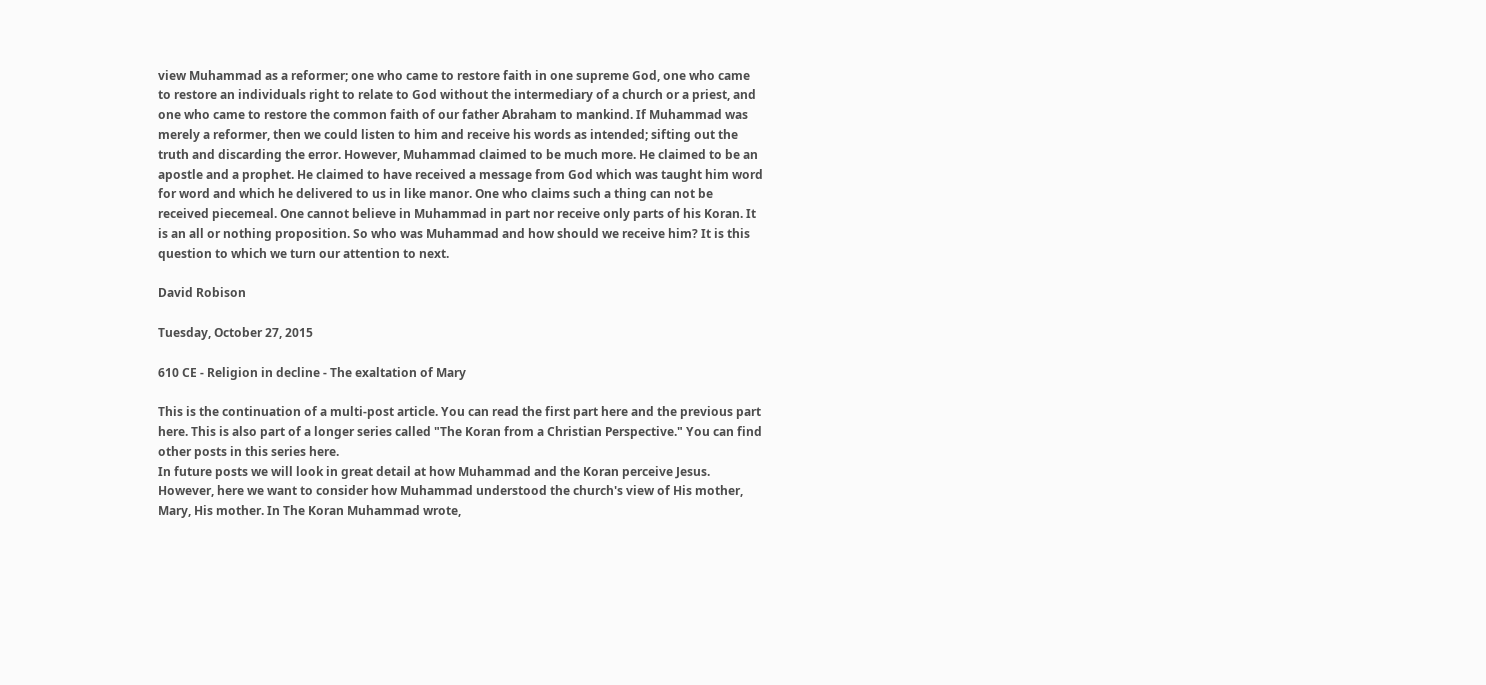view Muhammad as a reformer; one who came to restore faith in one supreme God, one who came to restore an individuals right to relate to God without the intermediary of a church or a priest, and one who came to restore the common faith of our father Abraham to mankind. If Muhammad was merely a reformer, then we could listen to him and receive his words as intended; sifting out the truth and discarding the error. However, Muhammad claimed to be much more. He claimed to be an apostle and a prophet. He claimed to have received a message from God which was taught him word for word and which he delivered to us in like manor. One who claims such a thing can not be received piecemeal. One cannot believe in Muhammad in part nor receive only parts of his Koran. It is an all or nothing proposition. So who was Muhammad and how should we receive him? It is this question to which we turn our attention to next.

David Robison

Tuesday, October 27, 2015

610 CE - Religion in decline - The exaltation of Mary

This is the continuation of a multi-post article. You can read the first part here and the previous part here. This is also part of a longer series called "The Koran from a Christian Perspective." You can find other posts in this series here.
In future posts we will look in great detail at how Muhammad and the Koran perceive Jesus. However, here we want to consider how Muhammad understood the church's view of His mother, Mary, His mother. In The Koran Muhammad wrote,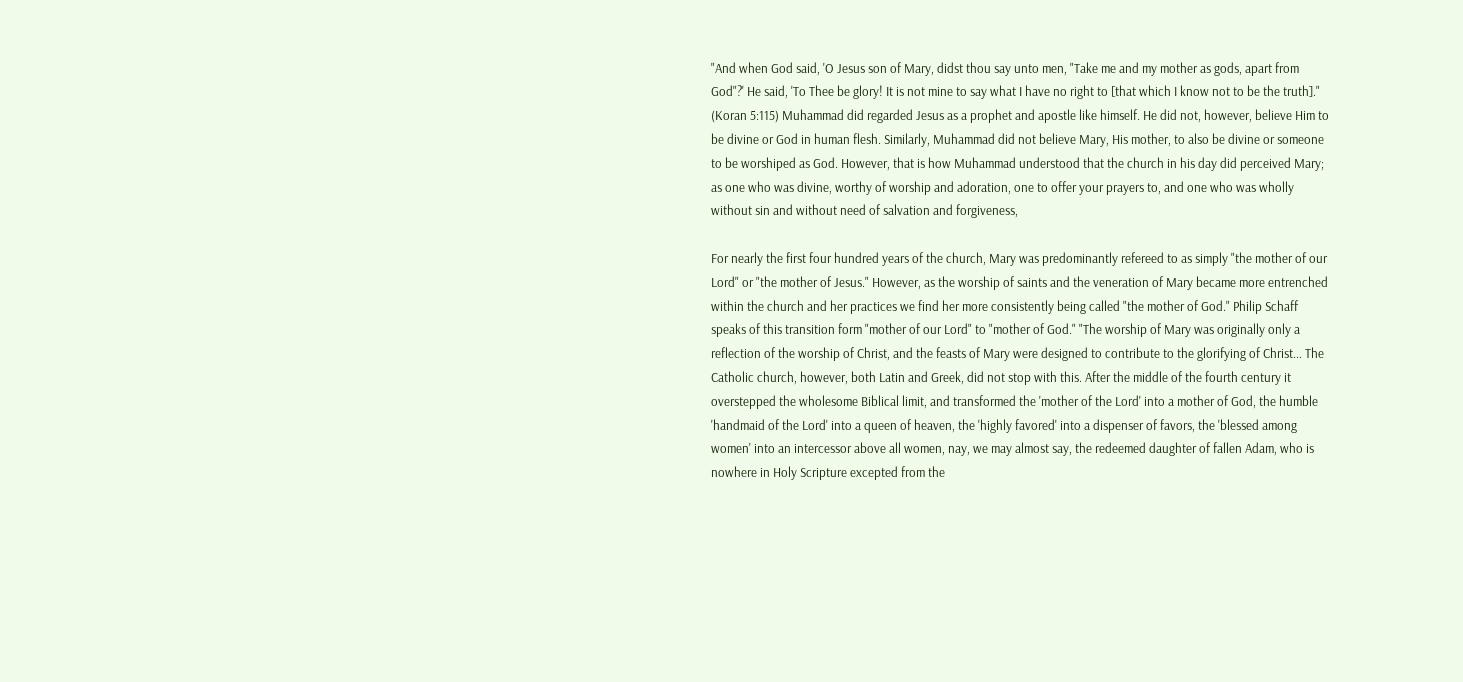"And when God said, 'O Jesus son of Mary, didst thou say unto men, "Take me and my mother as gods, apart from God"?' He said, 'To Thee be glory! It is not mine to say what I have no right to [that which I know not to be the truth]." (Koran 5:115) Muhammad did regarded Jesus as a prophet and apostle like himself. He did not, however, believe Him to be divine or God in human flesh. Similarly, Muhammad did not believe Mary, His mother, to also be divine or someone to be worshiped as God. However, that is how Muhammad understood that the church in his day did perceived Mary; as one who was divine, worthy of worship and adoration, one to offer your prayers to, and one who was wholly without sin and without need of salvation and forgiveness,

For nearly the first four hundred years of the church, Mary was predominantly refereed to as simply "the mother of our Lord" or "the mother of Jesus." However, as the worship of saints and the veneration of Mary became more entrenched within the church and her practices we find her more consistently being called "the mother of God." Philip Schaff speaks of this transition form "mother of our Lord" to "mother of God." "The worship of Mary was originally only a reflection of the worship of Christ, and the feasts of Mary were designed to contribute to the glorifying of Christ... The Catholic church, however, both Latin and Greek, did not stop with this. After the middle of the fourth century it overstepped the wholesome Biblical limit, and transformed the 'mother of the Lord' into a mother of God, the humble 'handmaid of the Lord' into a queen of heaven, the 'highly favored' into a dispenser of favors, the 'blessed among women' into an intercessor above all women, nay, we may almost say, the redeemed daughter of fallen Adam, who is nowhere in Holy Scripture excepted from the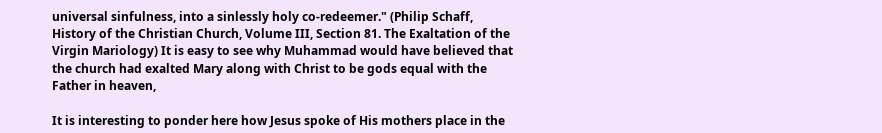universal sinfulness, into a sinlessly holy co-redeemer." (Philip Schaff, History of the Christian Church, Volume III, Section 81. The Exaltation of the Virgin Mariology) It is easy to see why Muhammad would have believed that the church had exalted Mary along with Christ to be gods equal with the Father in heaven,

It is interesting to ponder here how Jesus spoke of His mothers place in the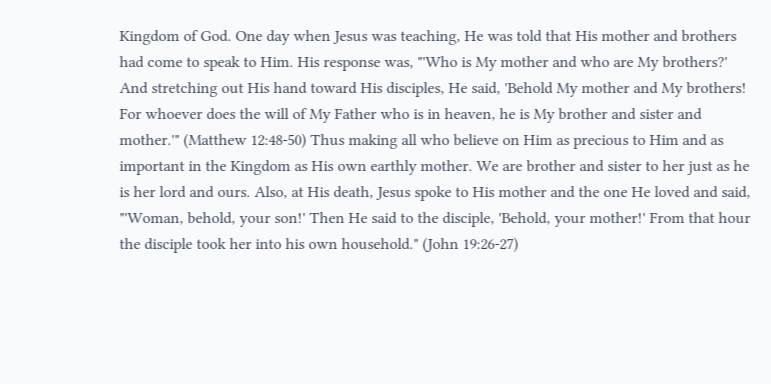Kingdom of God. One day when Jesus was teaching, He was told that His mother and brothers had come to speak to Him. His response was, "'Who is My mother and who are My brothers?' And stretching out His hand toward His disciples, He said, 'Behold My mother and My brothers! For whoever does the will of My Father who is in heaven, he is My brother and sister and mother.'" (Matthew 12:48-50) Thus making all who believe on Him as precious to Him and as important in the Kingdom as His own earthly mother. We are brother and sister to her just as he is her lord and ours. Also, at His death, Jesus spoke to His mother and the one He loved and said, "'Woman, behold, your son!' Then He said to the disciple, 'Behold, your mother!' From that hour the disciple took her into his own household." (John 19:26-27)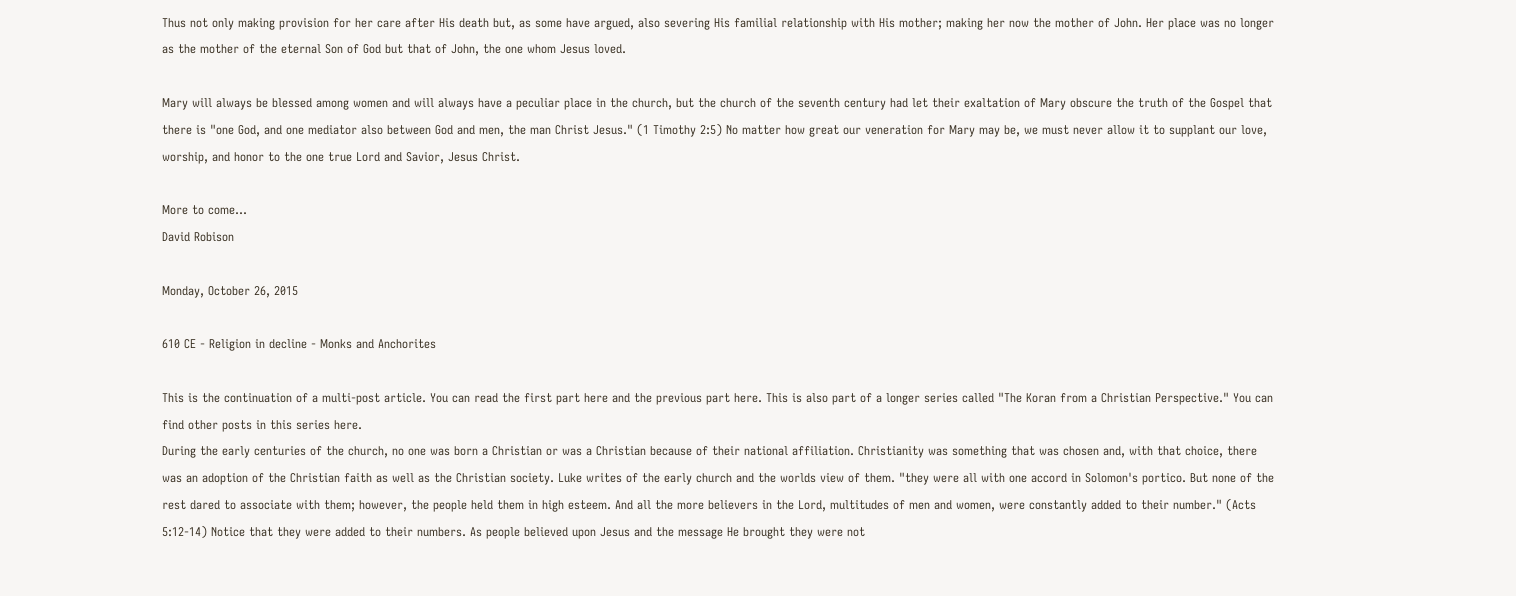Thus not only making provision for her care after His death but, as some have argued, also severing His familial relationship with His mother; making her now the mother of John. Her place was no longer as the mother of the eternal Son of God but that of John, the one whom Jesus loved.

Mary will always be blessed among women and will always have a peculiar place in the church, but the church of the seventh century had let their exaltation of Mary obscure the truth of the Gospel that there is "one God, and one mediator also between God and men, the man Christ Jesus." (1 Timothy 2:5) No matter how great our veneration for Mary may be, we must never allow it to supplant our love, worship, and honor to the one true Lord and Savior, Jesus Christ.

More to come...
David Robison

Monday, October 26, 2015

610 CE - Religion in decline - Monks and Anchorites

This is the continuation of a multi-post article. You can read the first part here and the previous part here. This is also part of a longer series called "The Koran from a Christian Perspective." You can find other posts in this series here.
During the early centuries of the church, no one was born a Christian or was a Christian because of their national affiliation. Christianity was something that was chosen and, with that choice, there was an adoption of the Christian faith as well as the Christian society. Luke writes of the early church and the worlds view of them. "they were all with one accord in Solomon's portico. But none of the rest dared to associate with them; however, the people held them in high esteem. And all the more believers in the Lord, multitudes of men and women, were constantly added to their number." (Acts 5:12-14) Notice that they were added to their numbers. As people believed upon Jesus and the message He brought they were not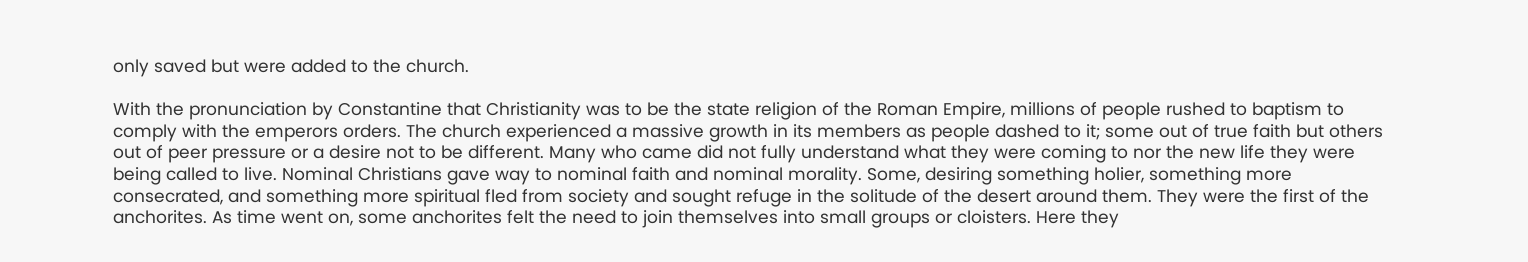only saved but were added to the church.

With the pronunciation by Constantine that Christianity was to be the state religion of the Roman Empire, millions of people rushed to baptism to comply with the emperors orders. The church experienced a massive growth in its members as people dashed to it; some out of true faith but others out of peer pressure or a desire not to be different. Many who came did not fully understand what they were coming to nor the new life they were being called to live. Nominal Christians gave way to nominal faith and nominal morality. Some, desiring something holier, something more consecrated, and something more spiritual fled from society and sought refuge in the solitude of the desert around them. They were the first of the anchorites. As time went on, some anchorites felt the need to join themselves into small groups or cloisters. Here they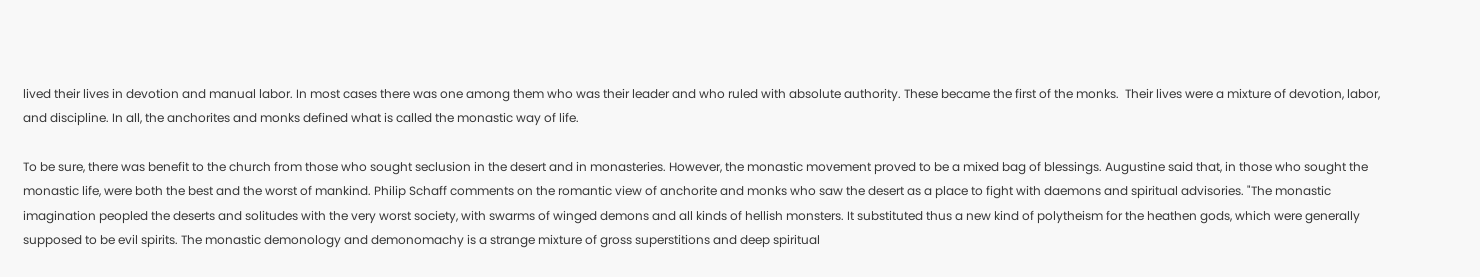lived their lives in devotion and manual labor. In most cases there was one among them who was their leader and who ruled with absolute authority. These became the first of the monks.  Their lives were a mixture of devotion, labor, and discipline. In all, the anchorites and monks defined what is called the monastic way of life.

To be sure, there was benefit to the church from those who sought seclusion in the desert and in monasteries. However, the monastic movement proved to be a mixed bag of blessings. Augustine said that, in those who sought the monastic life, were both the best and the worst of mankind. Philip Schaff comments on the romantic view of anchorite and monks who saw the desert as a place to fight with daemons and spiritual advisories. "The monastic imagination peopled the deserts and solitudes with the very worst society, with swarms of winged demons and all kinds of hellish monsters. It substituted thus a new kind of polytheism for the heathen gods, which were generally supposed to be evil spirits. The monastic demonology and demonomachy is a strange mixture of gross superstitions and deep spiritual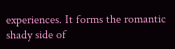experiences. It forms the romantic shady side of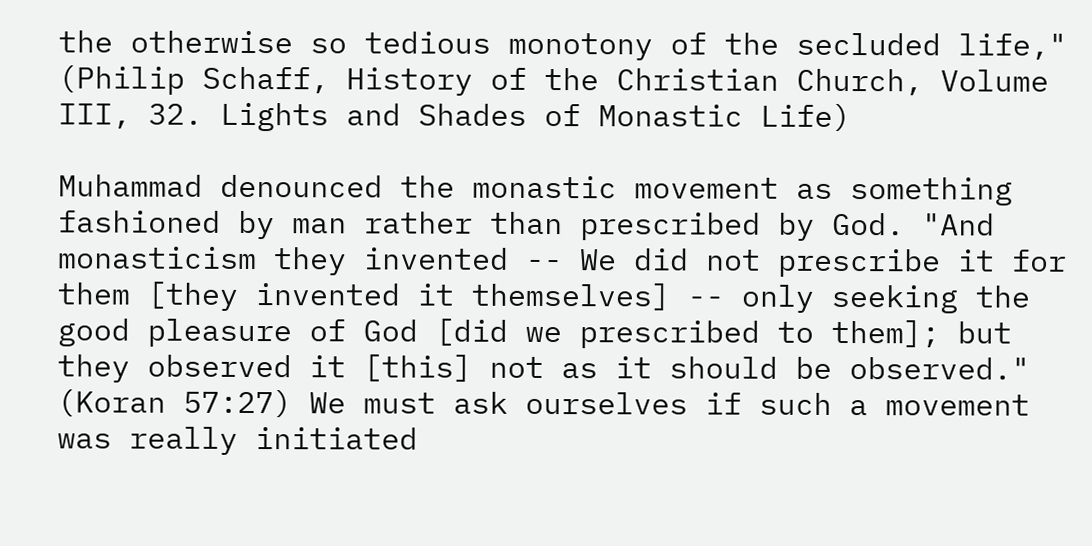the otherwise so tedious monotony of the secluded life," (Philip Schaff, History of the Christian Church, Volume III, 32. Lights and Shades of Monastic Life)

Muhammad denounced the monastic movement as something fashioned by man rather than prescribed by God. "And monasticism they invented -- We did not prescribe it for them [they invented it themselves] -- only seeking the good pleasure of God [did we prescribed to them]; but they observed it [this] not as it should be observed." (Koran 57:27) We must ask ourselves if such a movement was really initiated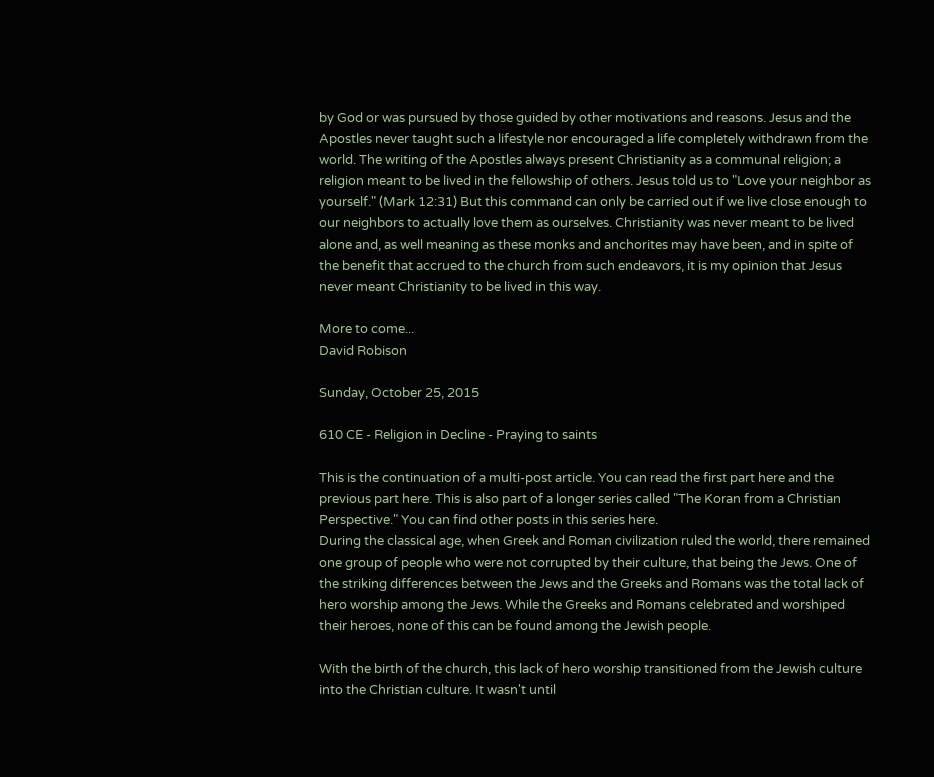by God or was pursued by those guided by other motivations and reasons. Jesus and the Apostles never taught such a lifestyle nor encouraged a life completely withdrawn from the world. The writing of the Apostles always present Christianity as a communal religion; a religion meant to be lived in the fellowship of others. Jesus told us to "Love your neighbor as yourself." (Mark 12:31) But this command can only be carried out if we live close enough to our neighbors to actually love them as ourselves. Christianity was never meant to be lived alone and, as well meaning as these monks and anchorites may have been, and in spite of the benefit that accrued to the church from such endeavors, it is my opinion that Jesus never meant Christianity to be lived in this way.

More to come...
David Robison

Sunday, October 25, 2015

610 CE - Religion in Decline - Praying to saints

This is the continuation of a multi-post article. You can read the first part here and the previous part here. This is also part of a longer series called "The Koran from a Christian Perspective." You can find other posts in this series here.
During the classical age, when Greek and Roman civilization ruled the world, there remained one group of people who were not corrupted by their culture, that being the Jews. One of the striking differences between the Jews and the Greeks and Romans was the total lack of hero worship among the Jews. While the Greeks and Romans celebrated and worshiped their heroes, none of this can be found among the Jewish people.

With the birth of the church, this lack of hero worship transitioned from the Jewish culture into the Christian culture. It wasn't until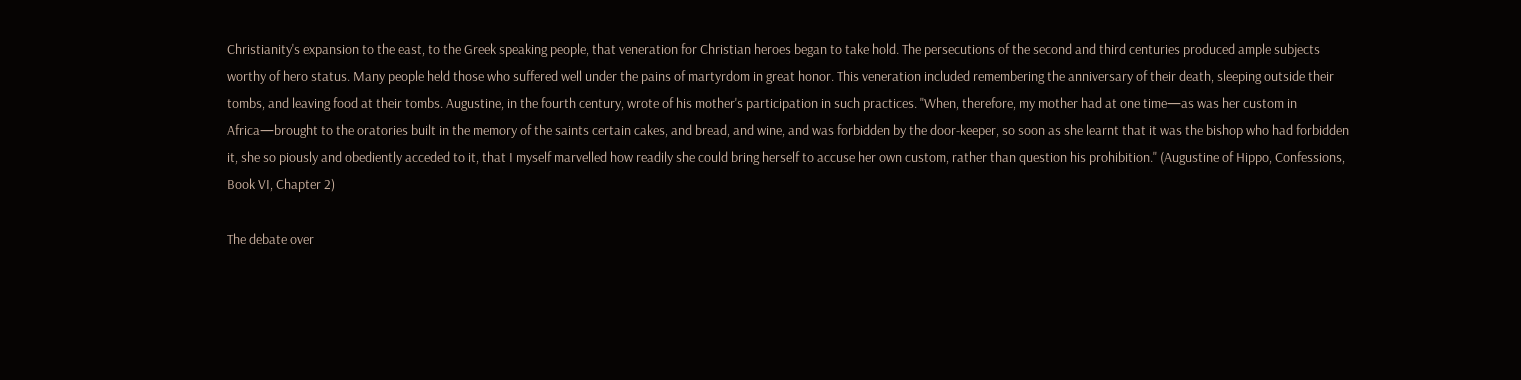Christianity's expansion to the east, to the Greek speaking people, that veneration for Christian heroes began to take hold. The persecutions of the second and third centuries produced ample subjects worthy of hero status. Many people held those who suffered well under the pains of martyrdom in great honor. This veneration included remembering the anniversary of their death, sleeping outside their tombs, and leaving food at their tombs. Augustine, in the fourth century, wrote of his mother's participation in such practices. "When, therefore, my mother had at one time—as was her custom in Africa—brought to the oratories built in the memory of the saints certain cakes, and bread, and wine, and was forbidden by the door-keeper, so soon as she learnt that it was the bishop who had forbidden it, she so piously and obediently acceded to it, that I myself marvelled how readily she could bring herself to accuse her own custom, rather than question his prohibition." (Augustine of Hippo, Confessions, Book VI, Chapter 2)

The debate over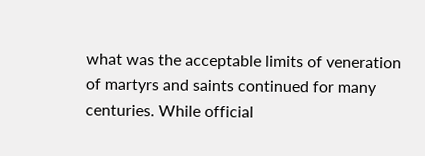what was the acceptable limits of veneration of martyrs and saints continued for many centuries. While official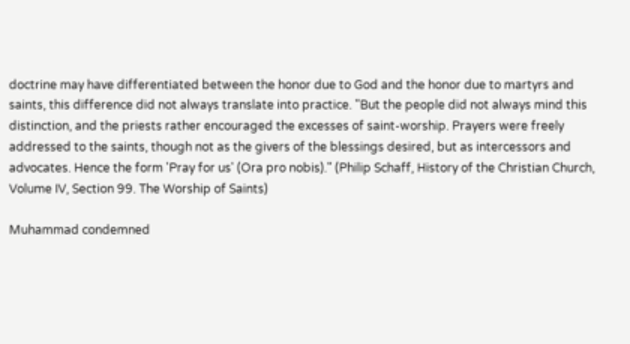doctrine may have differentiated between the honor due to God and the honor due to martyrs and saints, this difference did not always translate into practice. "But the people did not always mind this distinction, and the priests rather encouraged the excesses of saint-worship. Prayers were freely addressed to the saints, though not as the givers of the blessings desired, but as intercessors and advocates. Hence the form 'Pray for us' (Ora pro nobis)." (Philip Schaff, History of the Christian Church, Volume IV, Section 99. The Worship of Saints)

Muhammad condemned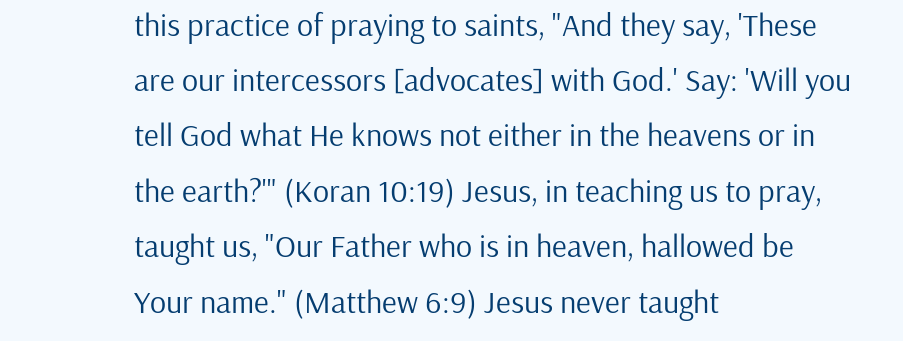this practice of praying to saints, "And they say, 'These are our intercessors [advocates] with God.' Say: 'Will you tell God what He knows not either in the heavens or in the earth?'" (Koran 10:19) Jesus, in teaching us to pray, taught us, "Our Father who is in heaven, hallowed be Your name." (Matthew 6:9) Jesus never taught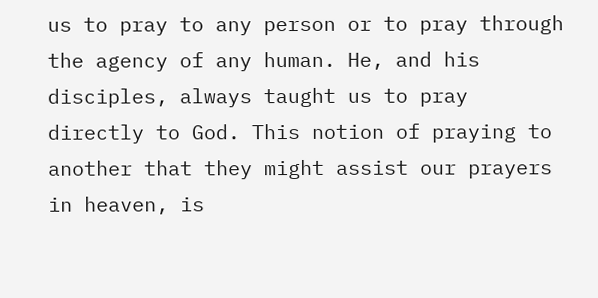us to pray to any person or to pray through the agency of any human. He, and his disciples, always taught us to pray directly to God. This notion of praying to another that they might assist our prayers in heaven, is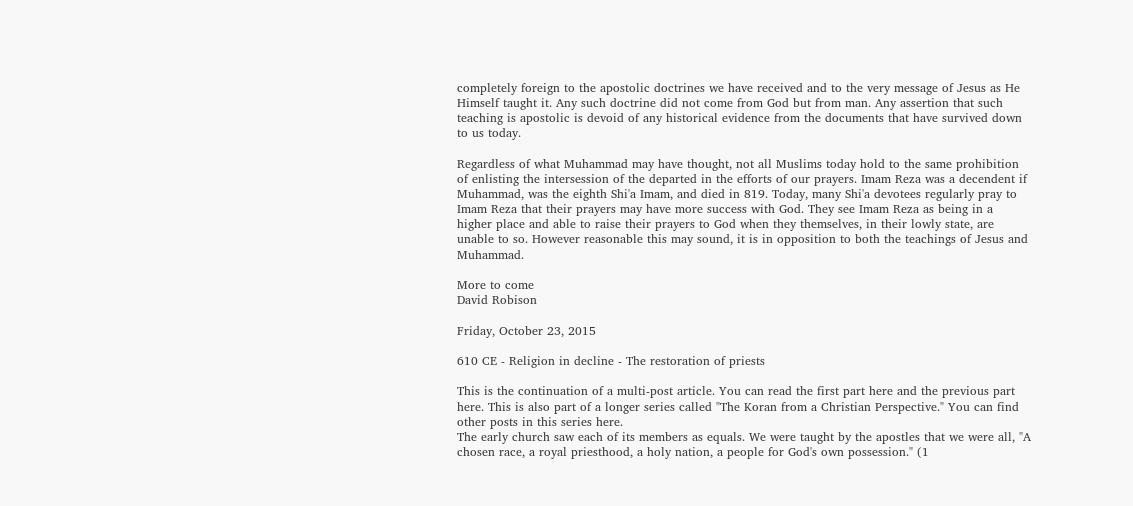completely foreign to the apostolic doctrines we have received and to the very message of Jesus as He Himself taught it. Any such doctrine did not come from God but from man. Any assertion that such teaching is apostolic is devoid of any historical evidence from the documents that have survived down to us today.

Regardless of what Muhammad may have thought, not all Muslims today hold to the same prohibition of enlisting the intersession of the departed in the efforts of our prayers. Imam Reza was a decendent if Muhammad, was the eighth Shi'a Imam, and died in 819. Today, many Shi'a devotees regularly pray to Imam Reza that their prayers may have more success with God. They see Imam Reza as being in a higher place and able to raise their prayers to God when they themselves, in their lowly state, are unable to so. However reasonable this may sound, it is in opposition to both the teachings of Jesus and Muhammad.

More to come
David Robison

Friday, October 23, 2015

610 CE - Religion in decline - The restoration of priests

This is the continuation of a multi-post article. You can read the first part here and the previous part here. This is also part of a longer series called "The Koran from a Christian Perspective." You can find other posts in this series here.
The early church saw each of its members as equals. We were taught by the apostles that we were all, "A chosen race, a royal priesthood, a holy nation, a people for God's own possession." (1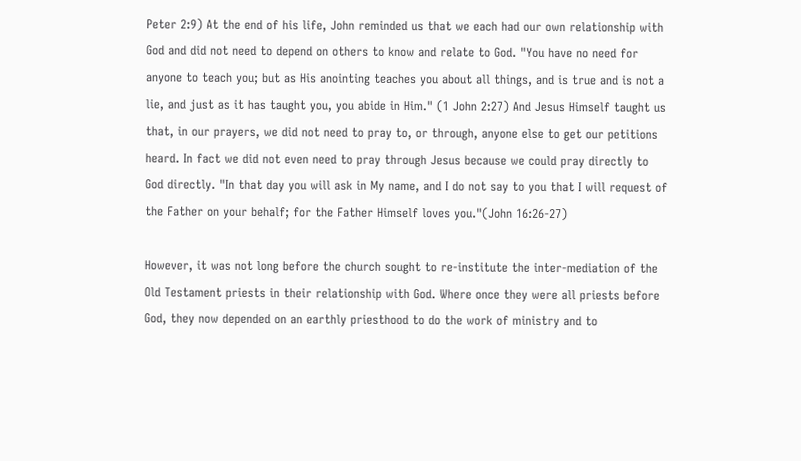Peter 2:9) At the end of his life, John reminded us that we each had our own relationship with God and did not need to depend on others to know and relate to God. "You have no need for anyone to teach you; but as His anointing teaches you about all things, and is true and is not a lie, and just as it has taught you, you abide in Him." (1 John 2:27) And Jesus Himself taught us that, in our prayers, we did not need to pray to, or through, anyone else to get our petitions heard. In fact we did not even need to pray through Jesus because we could pray directly to God directly. "In that day you will ask in My name, and I do not say to you that I will request of the Father on your behalf; for the Father Himself loves you."(John 16:26-27)

However, it was not long before the church sought to re-institute the inter-mediation of the Old Testament priests in their relationship with God. Where once they were all priests before God, they now depended on an earthly priesthood to do the work of ministry and to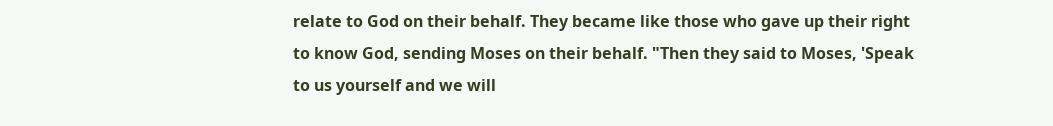relate to God on their behalf. They became like those who gave up their right to know God, sending Moses on their behalf. "Then they said to Moses, 'Speak to us yourself and we will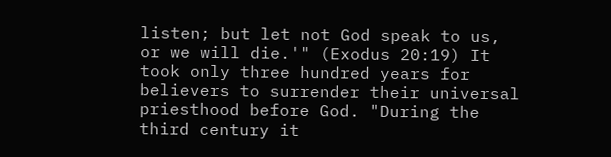listen; but let not God speak to us, or we will die.'" (Exodus 20:19) It took only three hundred years for believers to surrender their universal priesthood before God. "During the third century it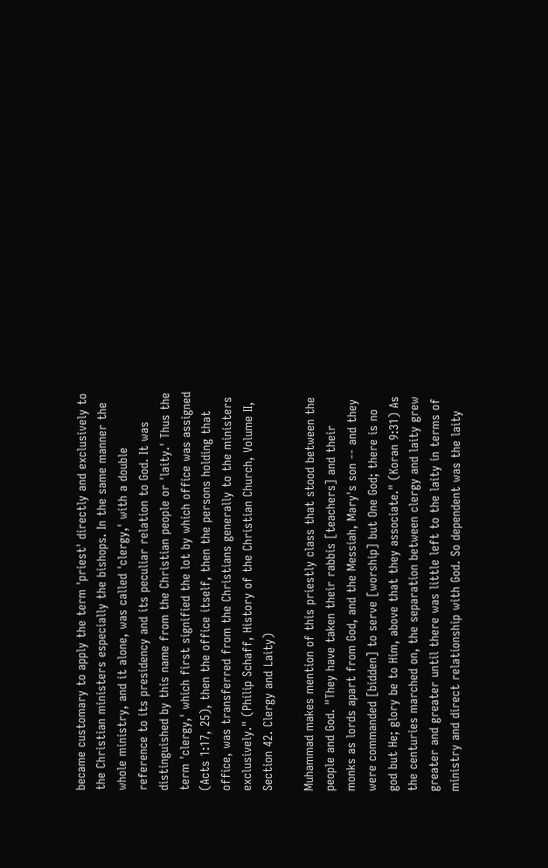became customary to apply the term 'priest' directly and exclusively to the Christian ministers especially the bishops. In the same manner the whole ministry, and it alone, was called 'clergy,' with a double reference to its presidency and its peculiar relation to God. It was distinguished by this name from the Christian people or 'laity.' Thus the term 'clergy,' which first signified the lot by which office was assigned (Acts 1:17, 25), then the office itself, then the persons holding that office, was transferred from the Christians generally to the ministers exclusively." (Philip Schaff, History of the Christian Church, Volume II, Section 42. Clergy and Laity)

Muhammad makes mention of this priestly class that stood between the people and God. "They have taken their rabbis [teachers] and their monks as lords apart from God, and the Messiah, Mary's son -- and they were commanded [bidden] to serve [worship] but One God; there is no god but He; glory be to Him, above that they associate." (Koran 9:31) As the centuries marched on, the separation between clergy and laity grew greater and greater until there was little left to the laity in terms of ministry and direct relationship with God. So dependent was the laity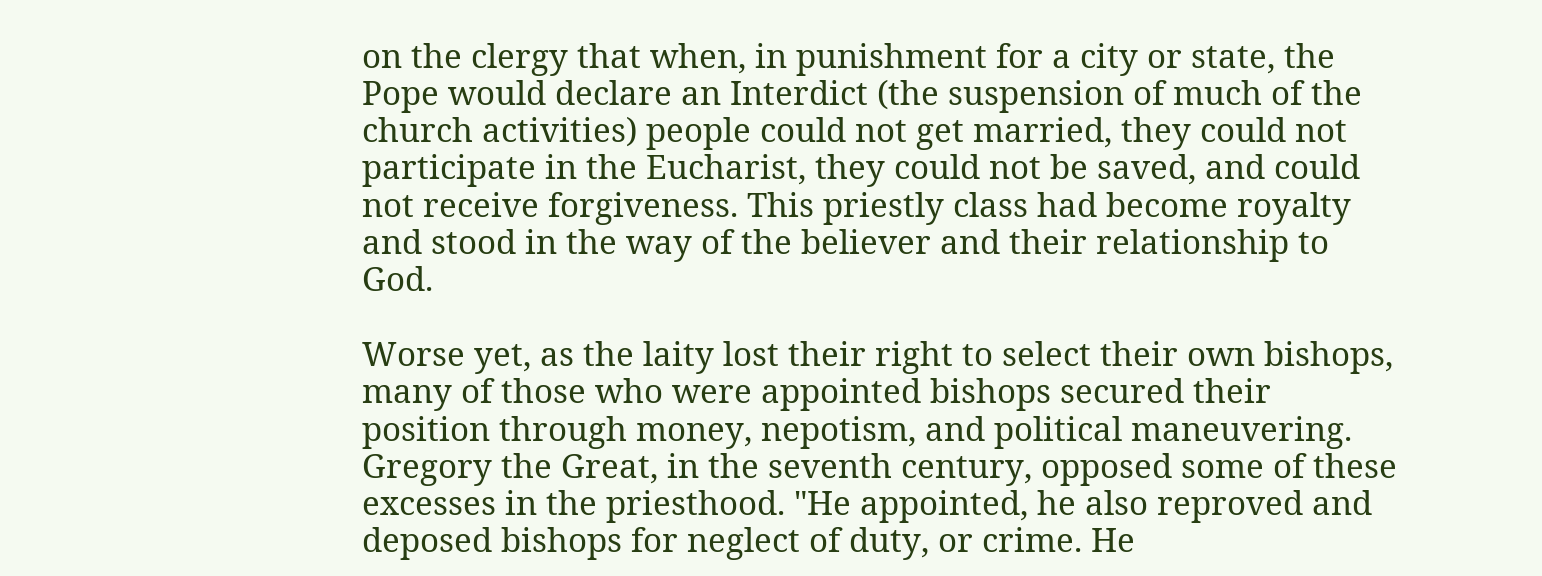on the clergy that when, in punishment for a city or state, the Pope would declare an Interdict (the suspension of much of the church activities) people could not get married, they could not participate in the Eucharist, they could not be saved, and could not receive forgiveness. This priestly class had become royalty and stood in the way of the believer and their relationship to God.

Worse yet, as the laity lost their right to select their own bishops, many of those who were appointed bishops secured their position through money, nepotism, and political maneuvering. Gregory the Great, in the seventh century, opposed some of these excesses in the priesthood. "He appointed, he also reproved and deposed bishops for neglect of duty, or crime. He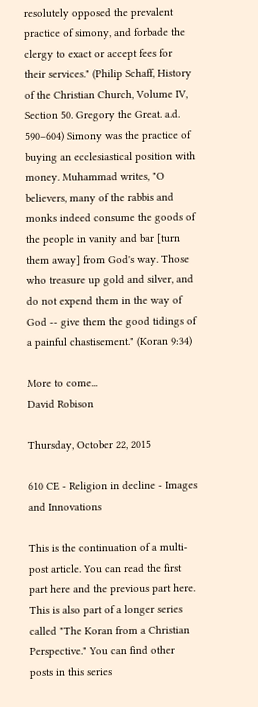resolutely opposed the prevalent practice of simony, and forbade the clergy to exact or accept fees for their services." (Philip Schaff, History of the Christian Church, Volume IV, Section 50. Gregory the Great. a.d. 590–604) Simony was the practice of buying an ecclesiastical position with money. Muhammad writes, "O believers, many of the rabbis and monks indeed consume the goods of the people in vanity and bar [turn them away] from God's way. Those who treasure up gold and silver, and do not expend them in the way of God -- give them the good tidings of a painful chastisement." (Koran 9:34)

More to come...
David Robison

Thursday, October 22, 2015

610 CE - Religion in decline - Images and Innovations

This is the continuation of a multi-post article. You can read the first part here and the previous part here. This is also part of a longer series called "The Koran from a Christian Perspective." You can find other posts in this series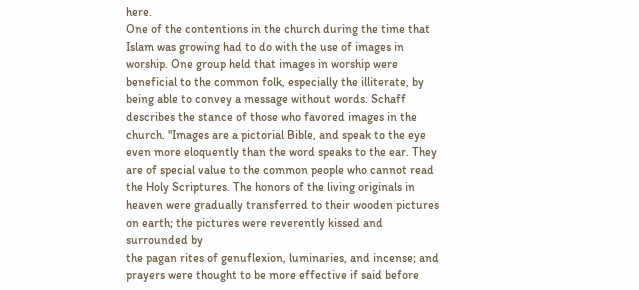here.
One of the contentions in the church during the time that Islam was growing had to do with the use of images in worship. One group held that images in worship were beneficial to the common folk, especially the illiterate, by being able to convey a message without words. Schaff describes the stance of those who favored images in the church. "Images are a pictorial Bible, and speak to the eye even more eloquently than the word speaks to the ear. They are of special value to the common people who cannot read the Holy Scriptures. The honors of the living originals in heaven were gradually transferred to their wooden pictures on earth; the pictures were reverently kissed and surrounded by
the pagan rites of genuflexion, luminaries, and incense; and prayers were thought to be more effective if said before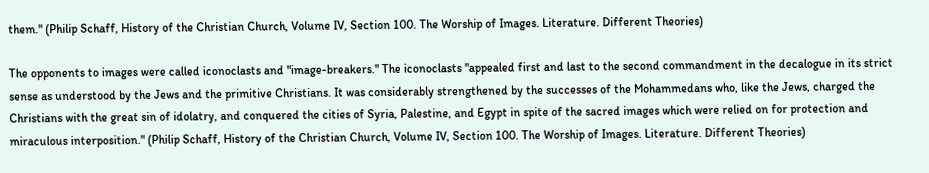them." (Philip Schaff, History of the Christian Church, Volume IV, Section 100. The Worship of Images. Literature. Different Theories)

The opponents to images were called iconoclasts and "image-breakers." The iconoclasts "appealed first and last to the second commandment in the decalogue in its strict sense as understood by the Jews and the primitive Christians. It was considerably strengthened by the successes of the Mohammedans who, like the Jews, charged the Christians with the great sin of idolatry, and conquered the cities of Syria, Palestine, and Egypt in spite of the sacred images which were relied on for protection and miraculous interposition." (Philip Schaff, History of the Christian Church, Volume IV, Section 100. The Worship of Images. Literature. Different Theories)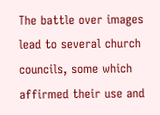The battle over images lead to several church councils, some which affirmed their use and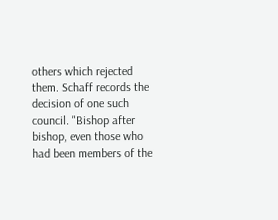others which rejected them. Schaff records the decision of one such council. "Bishop after bishop, even those who had been members of the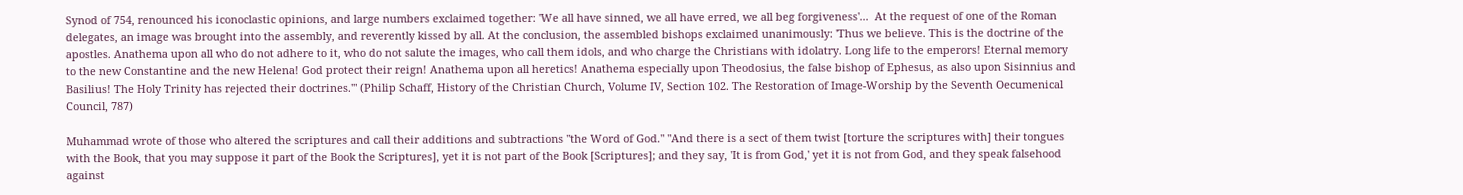Synod of 754, renounced his iconoclastic opinions, and large numbers exclaimed together: 'We all have sinned, we all have erred, we all beg forgiveness'...  At the request of one of the Roman delegates, an image was brought into the assembly, and reverently kissed by all. At the conclusion, the assembled bishops exclaimed unanimously: 'Thus we believe. This is the doctrine of the apostles. Anathema upon all who do not adhere to it, who do not salute the images, who call them idols, and who charge the Christians with idolatry. Long life to the emperors! Eternal memory to the new Constantine and the new Helena! God protect their reign! Anathema upon all heretics! Anathema especially upon Theodosius, the false bishop of Ephesus, as also upon Sisinnius and Basilius! The Holy Trinity has rejected their doctrines.'" (Philip Schaff, History of the Christian Church, Volume IV, Section 102. The Restoration of Image-Worship by the Seventh Oecumenical Council, 787)

Muhammad wrote of those who altered the scriptures and call their additions and subtractions "the Word of God." "And there is a sect of them twist [torture the scriptures with] their tongues with the Book, that you may suppose it part of the Book the Scriptures], yet it is not part of the Book [Scriptures]; and they say, 'It is from God,' yet it is not from God, and they speak falsehood against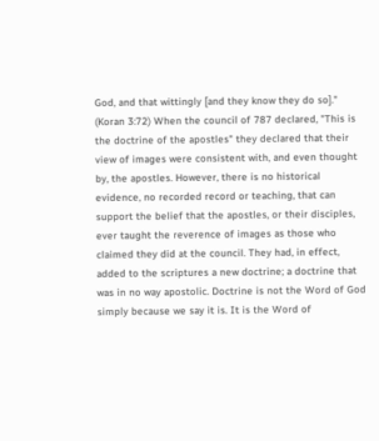God, and that wittingly [and they know they do so]." (Koran 3:72) When the council of 787 declared, "This is the doctrine of the apostles" they declared that their view of images were consistent with, and even thought by, the apostles. However, there is no historical evidence, no recorded record or teaching, that can support the belief that the apostles, or their disciples, ever taught the reverence of images as those who claimed they did at the council. They had, in effect, added to the scriptures a new doctrine; a doctrine that was in no way apostolic. Doctrine is not the Word of God simply because we say it is. It is the Word of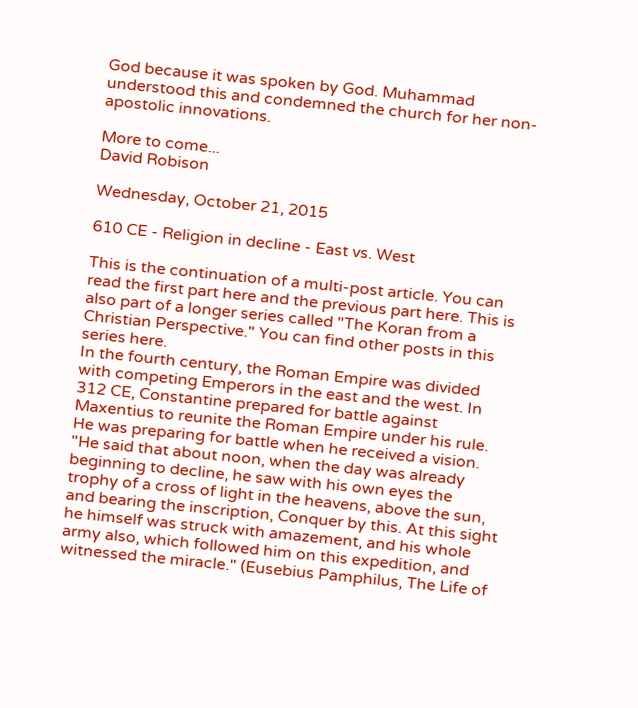God because it was spoken by God. Muhammad understood this and condemned the church for her non-apostolic innovations.

More to come...
David Robison

Wednesday, October 21, 2015

610 CE - Religion in decline - East vs. West

This is the continuation of a multi-post article. You can read the first part here and the previous part here. This is also part of a longer series called "The Koran from a Christian Perspective." You can find other posts in this series here.
In the fourth century, the Roman Empire was divided with competing Emperors in the east and the west. In 312 CE, Constantine prepared for battle against Maxentius to reunite the Roman Empire under his rule. He was preparing for battle when he received a vision. "He said that about noon, when the day was already beginning to decline, he saw with his own eyes the trophy of a cross of light in the heavens, above the sun, and bearing the inscription, Conquer by this. At this sight he himself was struck with amazement, and his whole army also, which followed him on this expedition, and witnessed the miracle." (Eusebius Pamphilus, The Life of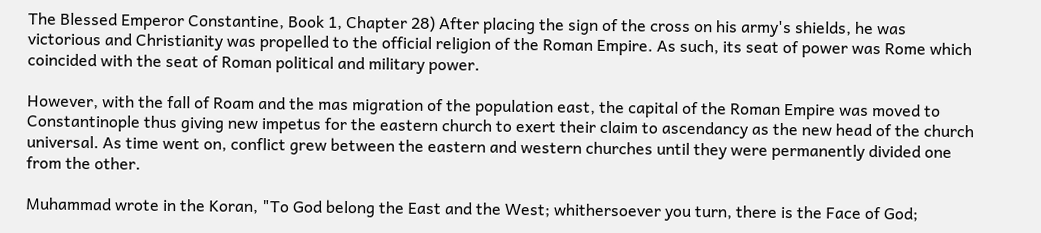The Blessed Emperor Constantine, Book 1, Chapter 28) After placing the sign of the cross on his army's shields, he was victorious and Christianity was propelled to the official religion of the Roman Empire. As such, its seat of power was Rome which coincided with the seat of Roman political and military power.

However, with the fall of Roam and the mas migration of the population east, the capital of the Roman Empire was moved to Constantinople thus giving new impetus for the eastern church to exert their claim to ascendancy as the new head of the church universal. As time went on, conflict grew between the eastern and western churches until they were permanently divided one from the other.

Muhammad wrote in the Koran, "To God belong the East and the West; whithersoever you turn, there is the Face of God;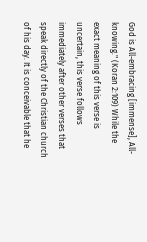God is All-embracing [immense], All-knowing." (Koran 2:109) While the exact meaning of this verse is uncertain, this verse follows immediately after other verses that speak directly of the Christian church of his day. It is conceivable that he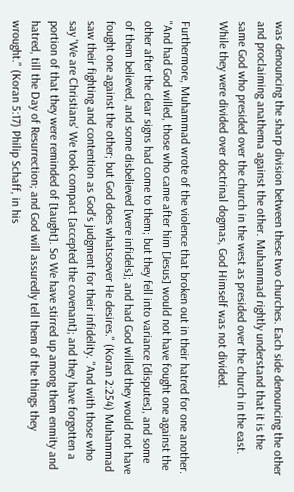was denouncing the sharp division between these two churches. Each side denouncing the other and proclaiming anathema against the other. Muhammad rightly understand that it is the same God who presided over the church in the west as presided over the church in the east. While they were divided over doctrinal dogmas, God Himself was not divided.

Furthermore, Muhammad wrote of the violence that broken out in their hatred for one another. "And had God willed, those who came after him [Jesus] would not have fought one against the other after the clear signs had come to them; but they fell into variance [disputes], and some of them believed, and some disbelieved [were infidels]; and had God willed they would not have fought one against the other; but God does whatsoever He desires." (Koran 2:254) Muhammad saw their fighting and contention as God's judgment for their infidelity. "And with those who say 'We are Christians' We took compact [accepted the covenant]; and they have forgotten a portion of that they were reminded of [taught]. So We have stirred up among them enmity and hatred, till the Day of Resurrection; and God will assuredly tell them of the things they wrought." (Koran 5:17) Philip Schaff, in his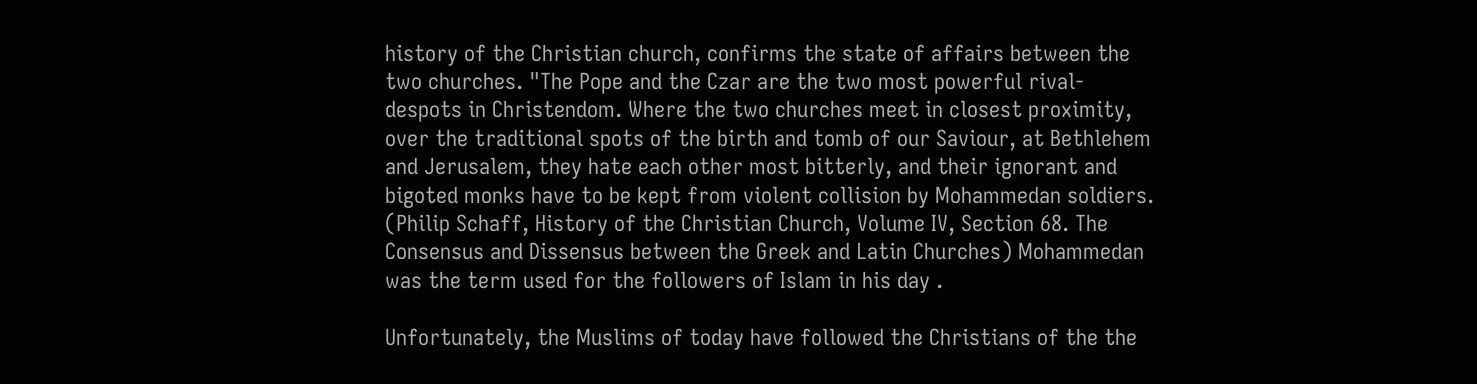history of the Christian church, confirms the state of affairs between the two churches. "The Pope and the Czar are the two most powerful rival-despots in Christendom. Where the two churches meet in closest proximity, over the traditional spots of the birth and tomb of our Saviour, at Bethlehem and Jerusalem, they hate each other most bitterly, and their ignorant and bigoted monks have to be kept from violent collision by Mohammedan soldiers. (Philip Schaff, History of the Christian Church, Volume IV, Section 68. The Consensus and Dissensus between the Greek and Latin Churches) Mohammedan was the term used for the followers of Islam in his day .

Unfortunately, the Muslims of today have followed the Christians of the the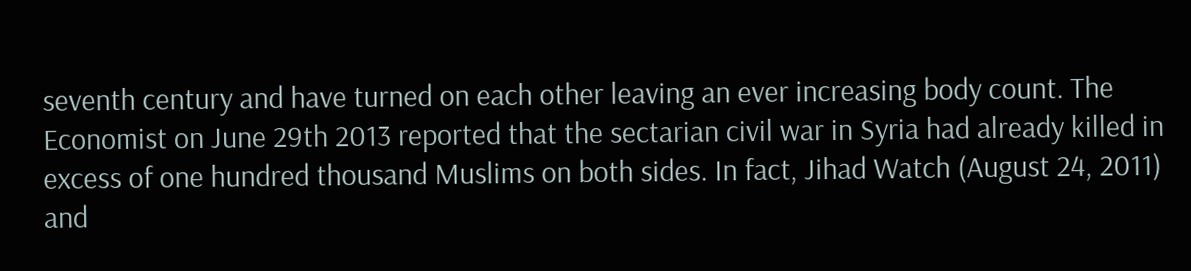seventh century and have turned on each other leaving an ever increasing body count. The Economist on June 29th 2013 reported that the sectarian civil war in Syria had already killed in excess of one hundred thousand Muslims on both sides. In fact, Jihad Watch (August 24, 2011)  and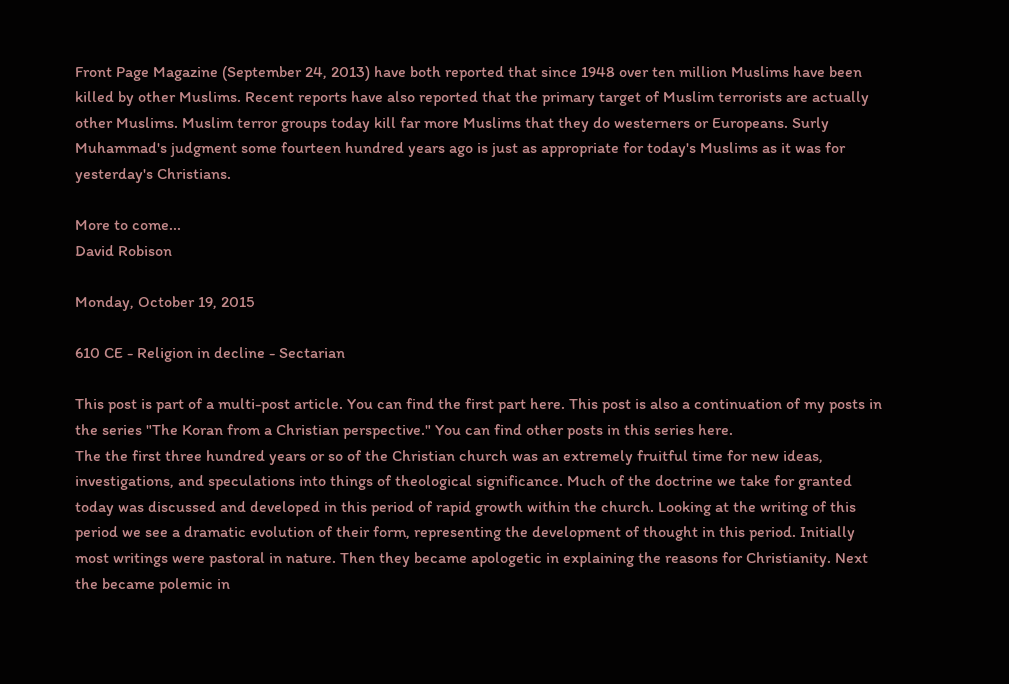Front Page Magazine (September 24, 2013) have both reported that since 1948 over ten million Muslims have been killed by other Muslims. Recent reports have also reported that the primary target of Muslim terrorists are actually other Muslims. Muslim terror groups today kill far more Muslims that they do westerners or Europeans. Surly Muhammad's judgment some fourteen hundred years ago is just as appropriate for today's Muslims as it was for yesterday's Christians.

More to come...
David Robison

Monday, October 19, 2015

610 CE - Religion in decline - Sectarian

This post is part of a multi-post article. You can find the first part here. This post is also a continuation of my posts in the series "The Koran from a Christian perspective." You can find other posts in this series here.
The the first three hundred years or so of the Christian church was an extremely fruitful time for new ideas, investigations, and speculations into things of theological significance. Much of the doctrine we take for granted today was discussed and developed in this period of rapid growth within the church. Looking at the writing of this period we see a dramatic evolution of their form, representing the development of thought in this period. Initially most writings were pastoral in nature. Then they became apologetic in explaining the reasons for Christianity. Next the became polemic in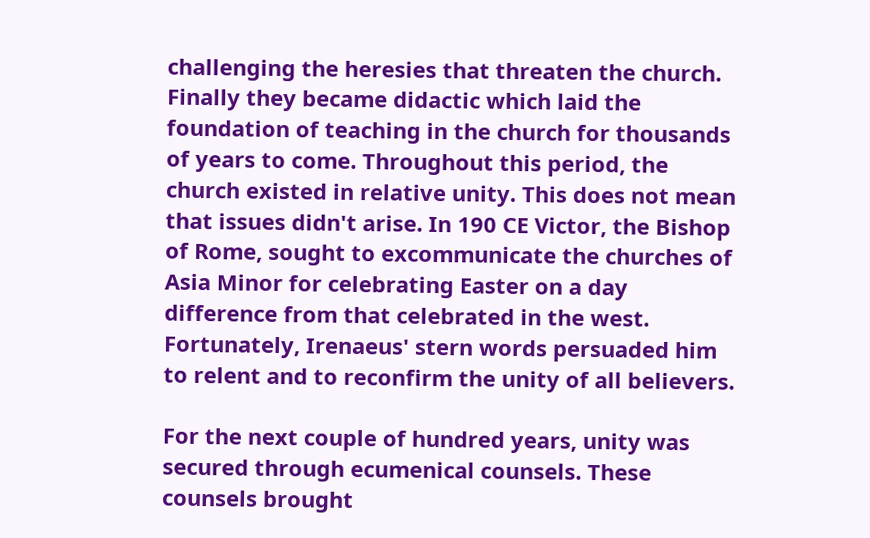challenging the heresies that threaten the church. Finally they became didactic which laid the foundation of teaching in the church for thousands of years to come. Throughout this period, the church existed in relative unity. This does not mean that issues didn't arise. In 190 CE Victor, the Bishop of Rome, sought to excommunicate the churches of Asia Minor for celebrating Easter on a day difference from that celebrated in the west. Fortunately, Irenaeus' stern words persuaded him to relent and to reconfirm the unity of all believers.

For the next couple of hundred years, unity was secured through ecumenical counsels. These counsels brought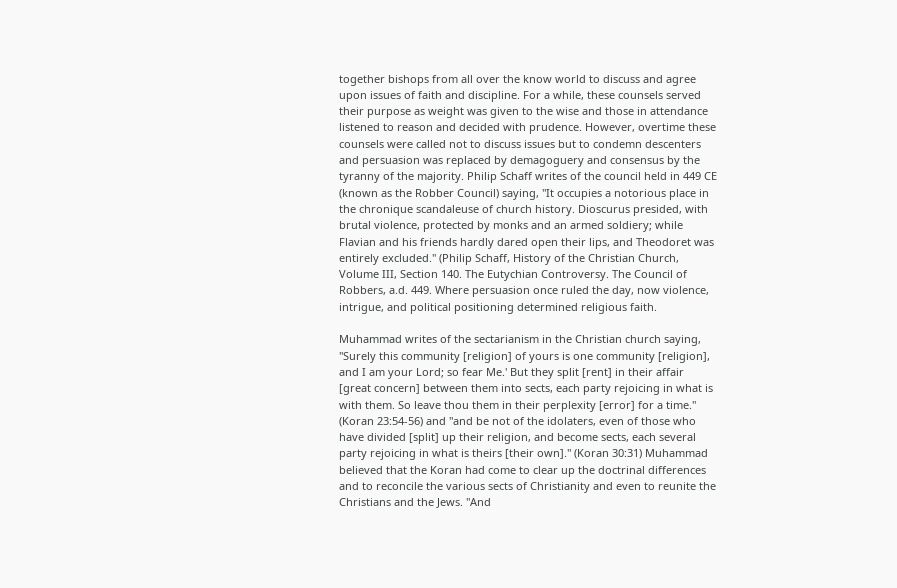together bishops from all over the know world to discuss and agree upon issues of faith and discipline. For a while, these counsels served their purpose as weight was given to the wise and those in attendance listened to reason and decided with prudence. However, overtime these counsels were called not to discuss issues but to condemn descenters and persuasion was replaced by demagoguery and consensus by the tyranny of the majority. Philip Schaff writes of the council held in 449 CE (known as the Robber Council) saying, "It occupies a notorious place in the chronique scandaleuse of church history. Dioscurus presided, with brutal violence, protected by monks and an armed soldiery; while Flavian and his friends hardly dared open their lips, and Theodoret was entirely excluded." (Philip Schaff, History of the Christian Church, Volume III, Section 140. The Eutychian Controversy. The Council of Robbers, a.d. 449. Where persuasion once ruled the day, now violence, intrigue, and political positioning determined religious faith.

Muhammad writes of the sectarianism in the Christian church saying, "Surely this community [religion] of yours is one community [religion], and I am your Lord; so fear Me.' But they split [rent] in their affair [great concern] between them into sects, each party rejoicing in what is with them. So leave thou them in their perplexity [error] for a time." (Koran 23:54-56) and "and be not of the idolaters, even of those who have divided [split] up their religion, and become sects, each several party rejoicing in what is theirs [their own]." (Koran 30:31) Muhammad believed that the Koran had come to clear up the doctrinal differences and to reconcile the various sects of Christianity and even to reunite the Christians and the Jews. "And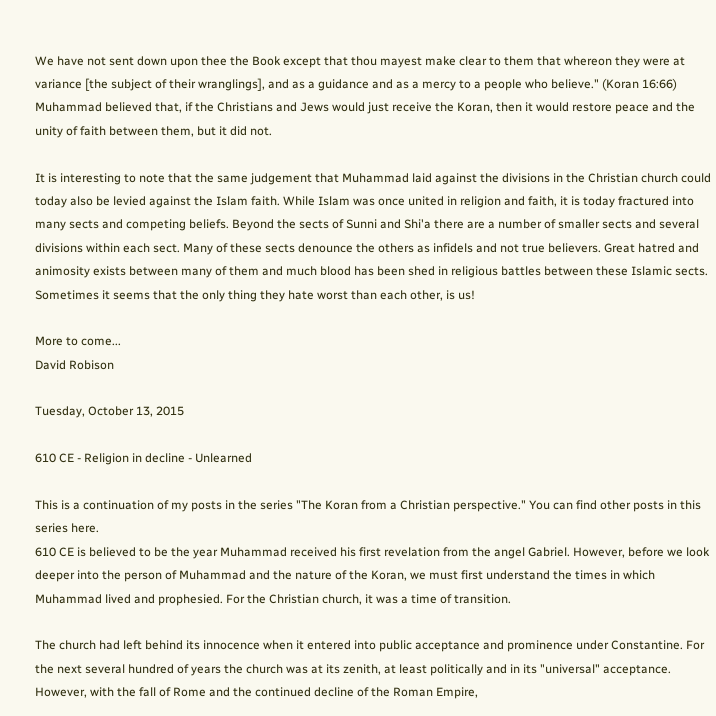We have not sent down upon thee the Book except that thou mayest make clear to them that whereon they were at variance [the subject of their wranglings], and as a guidance and as a mercy to a people who believe." (Koran 16:66) Muhammad believed that, if the Christians and Jews would just receive the Koran, then it would restore peace and the unity of faith between them, but it did not.

It is interesting to note that the same judgement that Muhammad laid against the divisions in the Christian church could today also be levied against the Islam faith. While Islam was once united in religion and faith, it is today fractured into many sects and competing beliefs. Beyond the sects of Sunni and Shi'a there are a number of smaller sects and several divisions within each sect. Many of these sects denounce the others as infidels and not true believers. Great hatred and animosity exists between many of them and much blood has been shed in religious battles between these Islamic sects. Sometimes it seems that the only thing they hate worst than each other, is us!

More to come...
David Robison

Tuesday, October 13, 2015

610 CE - Religion in decline - Unlearned

This is a continuation of my posts in the series "The Koran from a Christian perspective." You can find other posts in this series here.
610 CE is believed to be the year Muhammad received his first revelation from the angel Gabriel. However, before we look deeper into the person of Muhammad and the nature of the Koran, we must first understand the times in which Muhammad lived and prophesied. For the Christian church, it was a time of transition.

The church had left behind its innocence when it entered into public acceptance and prominence under Constantine. For the next several hundred of years the church was at its zenith, at least politically and in its "universal" acceptance. However, with the fall of Rome and the continued decline of the Roman Empire,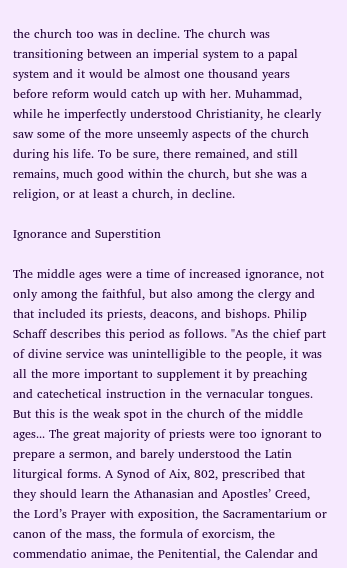the church too was in decline. The church was transitioning between an imperial system to a papal system and it would be almost one thousand years before reform would catch up with her. Muhammad, while he imperfectly understood Christianity, he clearly saw some of the more unseemly aspects of the church during his life. To be sure, there remained, and still remains, much good within the church, but she was a religion, or at least a church, in decline.

Ignorance and Superstition

The middle ages were a time of increased ignorance, not only among the faithful, but also among the clergy and that included its priests, deacons, and bishops. Philip Schaff describes this period as follows. "As the chief part of divine service was unintelligible to the people, it was all the more important to supplement it by preaching and catechetical instruction in the vernacular tongues. But this is the weak spot in the church of the middle ages... The great majority of priests were too ignorant to prepare a sermon, and barely understood the Latin liturgical forms. A Synod of Aix, 802, prescribed that they should learn the Athanasian and Apostles’ Creed, the Lord’s Prayer with exposition, the Sacramentarium or canon of the mass, the formula of exorcism, the commendatio animae, the Penitential, the Calendar and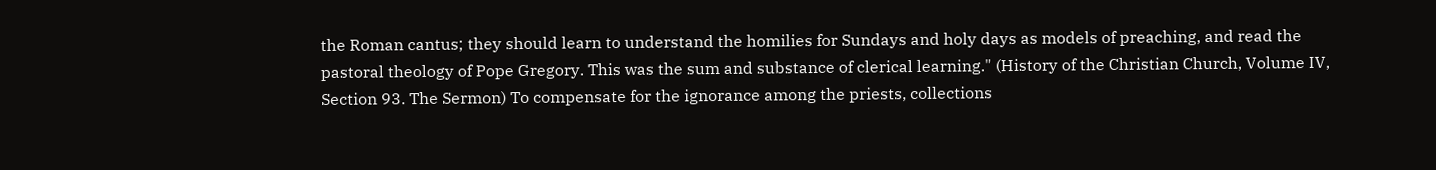the Roman cantus; they should learn to understand the homilies for Sundays and holy days as models of preaching, and read the pastoral theology of Pope Gregory. This was the sum and substance of clerical learning." (History of the Christian Church, Volume IV, Section 93. The Sermon) To compensate for the ignorance among the priests, collections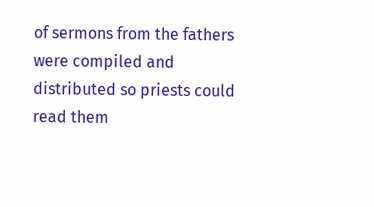of sermons from the fathers were compiled and distributed so priests could read them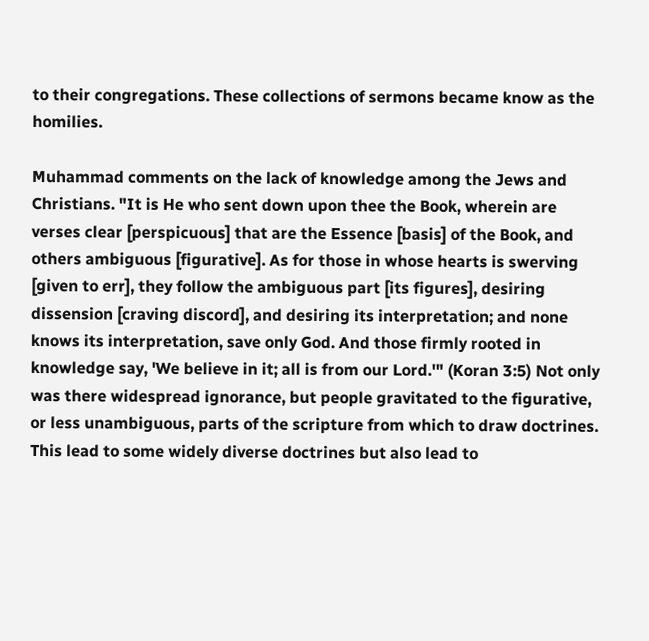to their congregations. These collections of sermons became know as the homilies.

Muhammad comments on the lack of knowledge among the Jews and Christians. "It is He who sent down upon thee the Book, wherein are verses clear [perspicuous] that are the Essence [basis] of the Book, and others ambiguous [figurative]. As for those in whose hearts is swerving [given to err], they follow the ambiguous part [its figures], desiring dissension [craving discord], and desiring its interpretation; and none knows its interpretation, save only God. And those firmly rooted in knowledge say, 'We believe in it; all is from our Lord.'" (Koran 3:5) Not only was there widespread ignorance, but people gravitated to the figurative, or less unambiguous, parts of the scripture from which to draw doctrines. This lead to some widely diverse doctrines but also lead to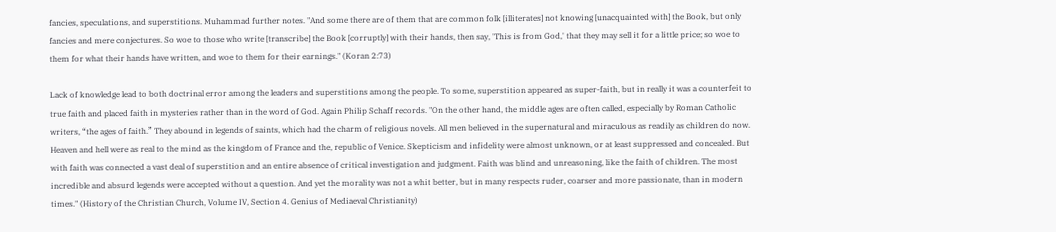fancies, speculations, and superstitions. Muhammad further notes. "And some there are of them that are common folk [illiterates] not knowing [unacquainted with] the Book, but only fancies and mere conjectures. So woe to those who write [transcribe] the Book [corruptly] with their hands, then say, 'This is from God,' that they may sell it for a little price; so woe to them for what their hands have written, and woe to them for their earnings." (Koran 2:73)

Lack of knowledge lead to both doctrinal error among the leaders and superstitions among the people. To some, superstition appeared as super-faith, but in really it was a counterfeit to true faith and placed faith in mysteries rather than in the word of God. Again Philip Schaff records. "On the other hand, the middle ages are often called, especially by Roman Catholic writers, “the ages of faith.” They abound in legends of saints, which had the charm of religious novels. All men believed in the supernatural and miraculous as readily as children do now. Heaven and hell were as real to the mind as the kingdom of France and the, republic of Venice. Skepticism and infidelity were almost unknown, or at least suppressed and concealed. But with faith was connected a vast deal of superstition and an entire absence of critical investigation and judgment. Faith was blind and unreasoning, like the faith of children. The most incredible and absurd legends were accepted without a question. And yet the morality was not a whit better, but in many respects ruder, coarser and more passionate, than in modern times." (History of the Christian Church, Volume IV, Section 4. Genius of Mediaeval Christianity)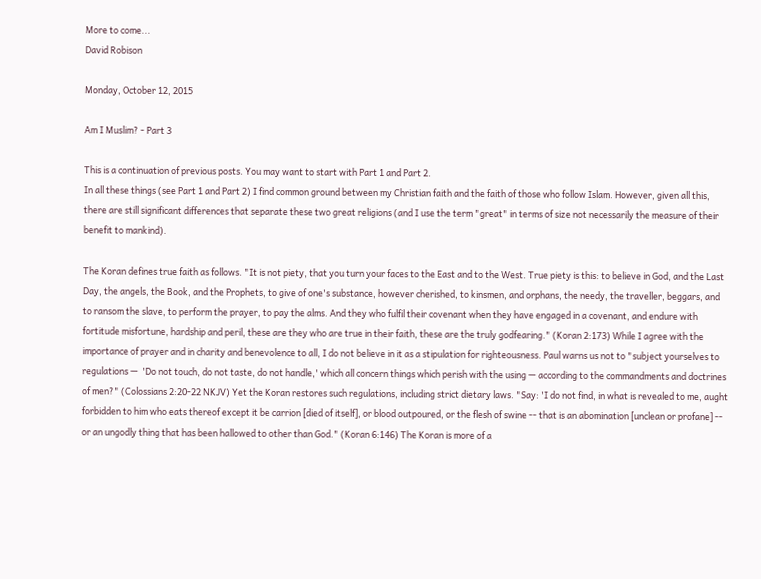More to come...
David Robison

Monday, October 12, 2015

Am I Muslim? - Part 3

This is a continuation of previous posts. You may want to start with Part 1 and Part 2.
In all these things (see Part 1 and Part 2) I find common ground between my Christian faith and the faith of those who follow Islam. However, given all this, there are still significant differences that separate these two great religions (and I use the term "great" in terms of size not necessarily the measure of their benefit to mankind).

The Koran defines true faith as follows. "It is not piety, that you turn your faces to the East and to the West. True piety is this: to believe in God, and the Last Day, the angels, the Book, and the Prophets, to give of one's substance, however cherished, to kinsmen, and orphans, the needy, the traveller, beggars, and to ransom the slave, to perform the prayer, to pay the alms. And they who fulfil their covenant when they have engaged in a covenant, and endure with fortitude misfortune, hardship and peril, these are they who are true in their faith, these are the truly godfearing." (Koran 2:173) While I agree with the importance of prayer and in charity and benevolence to all, I do not believe in it as a stipulation for righteousness. Paul warns us not to "subject yourselves to regulations —  'Do not touch, do not taste, do not handle,' which all concern things which perish with the using — according to the commandments and doctrines of men?" (Colossians 2:20-22 NKJV) Yet the Koran restores such regulations, including strict dietary laws. "Say: 'I do not find, in what is revealed to me, aught forbidden to him who eats thereof except it be carrion [died of itself], or blood outpoured, or the flesh of swine -- that is an abomination [unclean or profane] -- or an ungodly thing that has been hallowed to other than God." (Koran 6:146) The Koran is more of a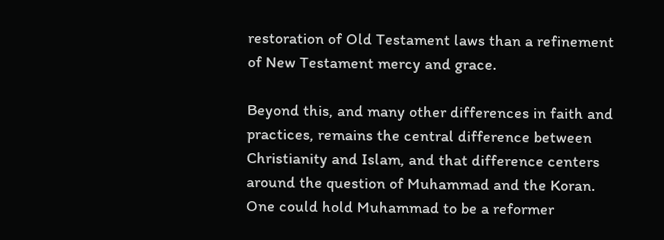restoration of Old Testament laws than a refinement of New Testament mercy and grace.

Beyond this, and many other differences in faith and practices, remains the central difference between Christianity and Islam, and that difference centers around the question of Muhammad and the Koran. One could hold Muhammad to be a reformer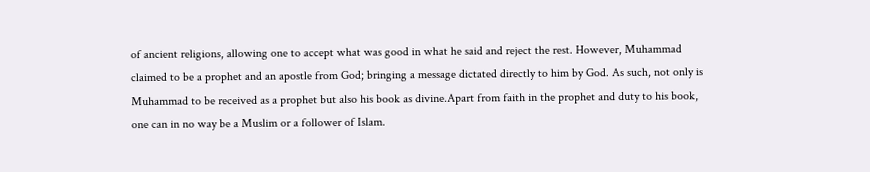of ancient religions, allowing one to accept what was good in what he said and reject the rest. However, Muhammad claimed to be a prophet and an apostle from God; bringing a message dictated directly to him by God. As such, not only is Muhammad to be received as a prophet but also his book as divine.Apart from faith in the prophet and duty to his book, one can in no way be a Muslim or a follower of Islam.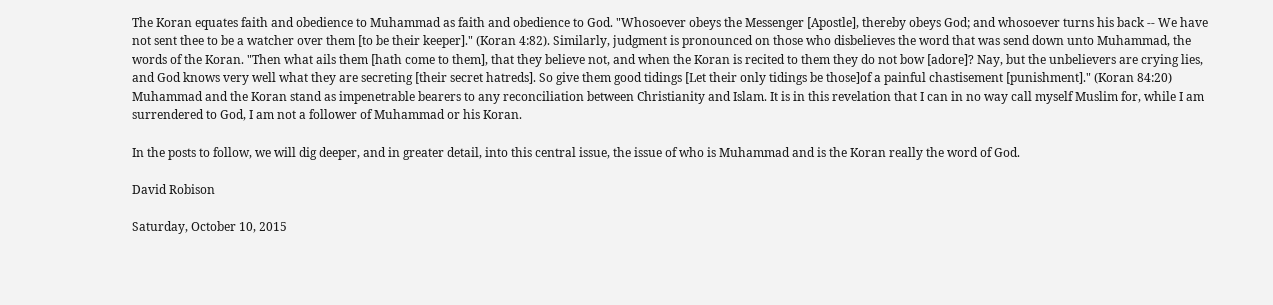The Koran equates faith and obedience to Muhammad as faith and obedience to God. "Whosoever obeys the Messenger [Apostle], thereby obeys God; and whosoever turns his back -- We have not sent thee to be a watcher over them [to be their keeper]." (Koran 4:82). Similarly, judgment is pronounced on those who disbelieves the word that was send down unto Muhammad, the words of the Koran. "Then what ails them [hath come to them], that they believe not, and when the Koran is recited to them they do not bow [adore]? Nay, but the unbelievers are crying lies, and God knows very well what they are secreting [their secret hatreds]. So give them good tidings [Let their only tidings be those]of a painful chastisement [punishment]." (Koran 84:20) Muhammad and the Koran stand as impenetrable bearers to any reconciliation between Christianity and Islam. It is in this revelation that I can in no way call myself Muslim for, while I am surrendered to God, I am not a follower of Muhammad or his Koran.

In the posts to follow, we will dig deeper, and in greater detail, into this central issue, the issue of who is Muhammad and is the Koran really the word of God.

David Robison

Saturday, October 10, 2015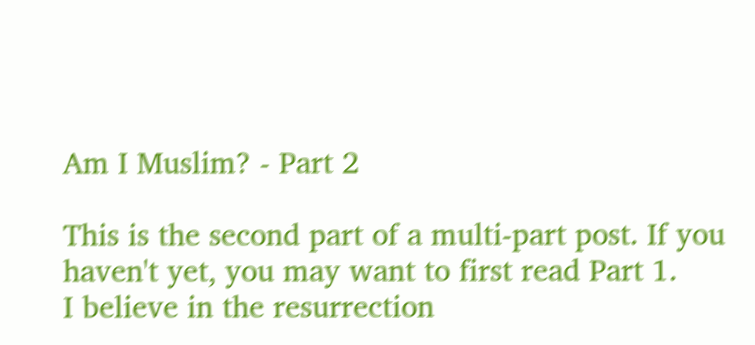Am I Muslim? - Part 2

This is the second part of a multi-part post. If you haven't yet, you may want to first read Part 1.
I believe in the resurrection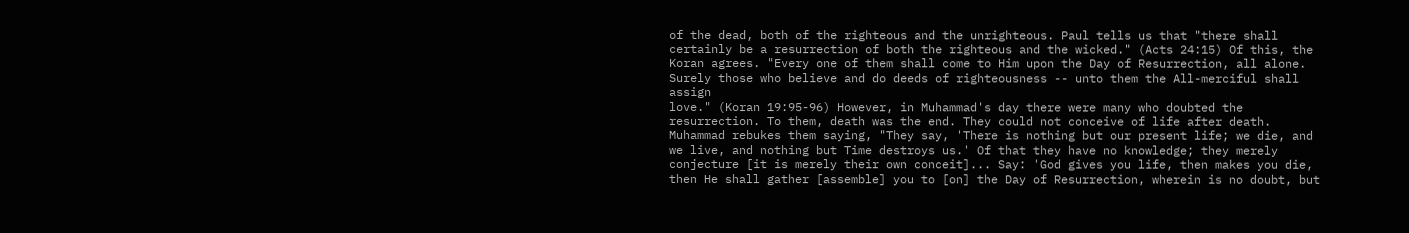of the dead, both of the righteous and the unrighteous. Paul tells us that "there shall certainly be a resurrection of both the righteous and the wicked." (Acts 24:15) Of this, the Koran agrees. "Every one of them shall come to Him upon the Day of Resurrection, all alone. Surely those who believe and do deeds of righteousness -- unto them the All-merciful shall assign
love." (Koran 19:95-96) However, in Muhammad's day there were many who doubted the resurrection. To them, death was the end. They could not conceive of life after death. Muhammad rebukes them saying, "They say, 'There is nothing but our present life; we die, and we live, and nothing but Time destroys us.' Of that they have no knowledge; they merely conjecture [it is merely their own conceit]... Say: 'God gives you life, then makes you die, then He shall gather [assemble] you to [on] the Day of Resurrection, wherein is no doubt, but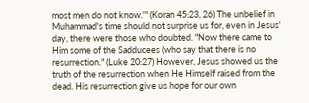most men do not know.'" (Koran 45:23, 26) The unbelief in Muhammad's time should not surprise us for, even in Jesus' day, there were those who doubted. "Now there came to Him some of the Sadducees (who say that there is no resurrection." (Luke 20:27) However, Jesus showed us the truth of the resurrection when He Himself raised from the dead. His resurrection give us hope for our own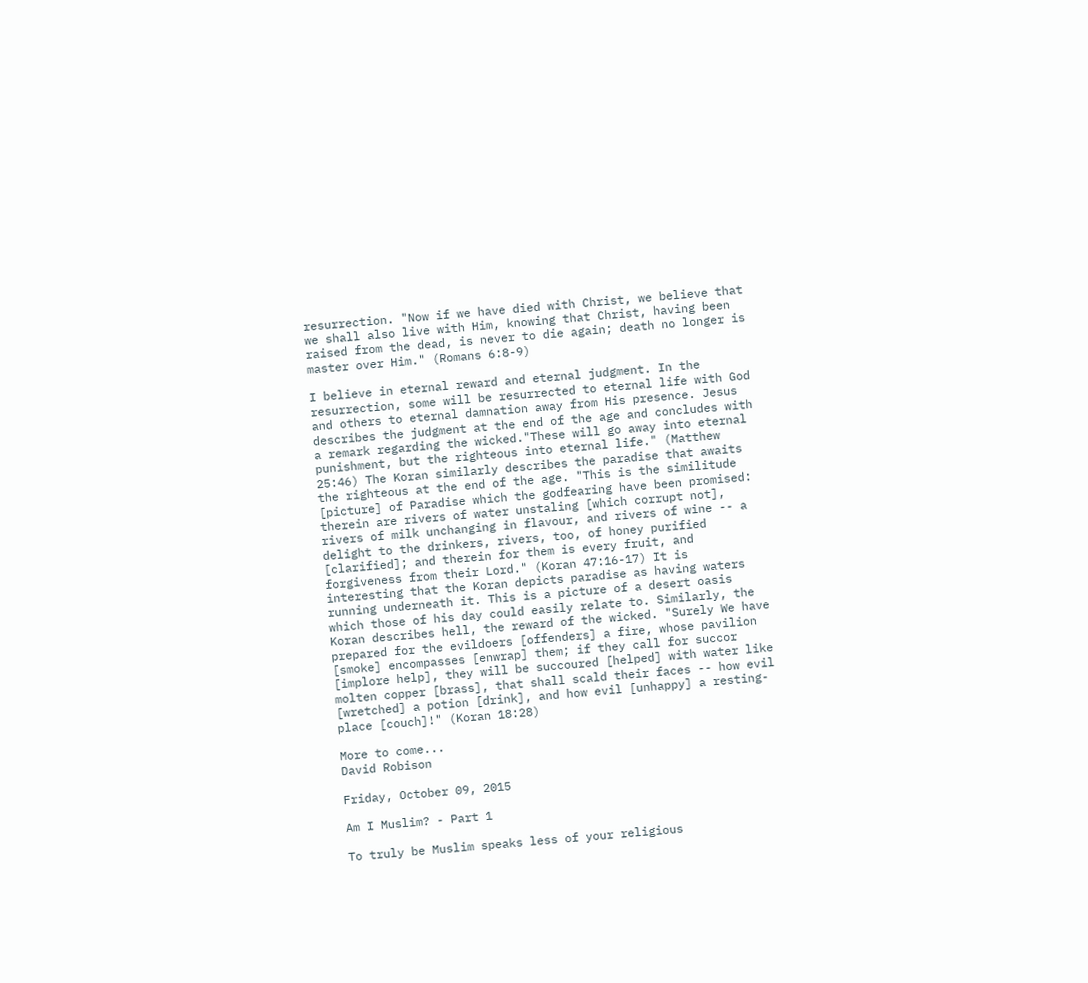resurrection. "Now if we have died with Christ, we believe that we shall also live with Him, knowing that Christ, having been raised from the dead, is never to die again; death no longer is master over Him." (Romans 6:8-9)

I believe in eternal reward and eternal judgment. In the resurrection, some will be resurrected to eternal life with God and others to eternal damnation away from His presence. Jesus describes the judgment at the end of the age and concludes with a remark regarding the wicked."These will go away into eternal punishment, but the righteous into eternal life." (Matthew 25:46) The Koran similarly describes the paradise that awaits the righteous at the end of the age. "This is the similitude [picture] of Paradise which the godfearing have been promised: therein are rivers of water unstaling [which corrupt not], rivers of milk unchanging in flavour, and rivers of wine -- a delight to the drinkers, rivers, too, of honey purified [clarified]; and therein for them is every fruit, and forgiveness from their Lord." (Koran 47:16-17) It is interesting that the Koran depicts paradise as having waters running underneath it. This is a picture of a desert oasis which those of his day could easily relate to. Similarly, the Koran describes hell, the reward of the wicked. "Surely We have prepared for the evildoers [offenders] a fire, whose pavilion [smoke] encompasses [enwrap] them; if they call for succor [implore help], they will be succoured [helped] with water like molten copper [brass], that shall scald their faces -- how evil [wretched] a potion [drink], and how evil [unhappy] a resting-place [couch]!" (Koran 18:28)

More to come...
David Robison

Friday, October 09, 2015

Am I Muslim? - Part 1

To truly be Muslim speaks less of your religious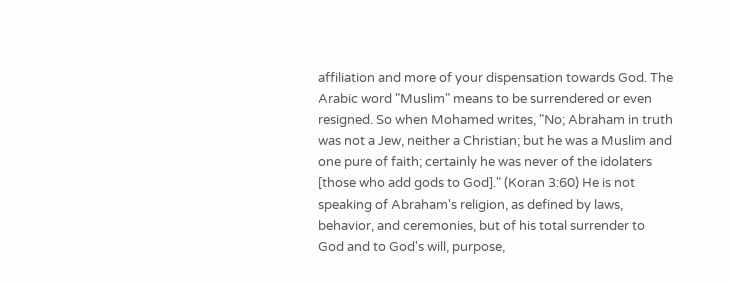affiliation and more of your dispensation towards God. The Arabic word "Muslim" means to be surrendered or even resigned. So when Mohamed writes, "No; Abraham in truth was not a Jew, neither a Christian; but he was a Muslim and one pure of faith; certainly he was never of the idolaters [those who add gods to God]." (Koran 3:60) He is not speaking of Abraham's religion, as defined by laws, behavior, and ceremonies, but of his total surrender to God and to God's will, purpose,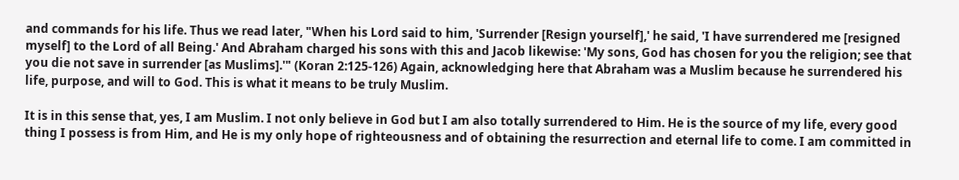and commands for his life. Thus we read later, "When his Lord said to him, 'Surrender [Resign yourself],' he said, 'I have surrendered me [resigned myself] to the Lord of all Being.' And Abraham charged his sons with this and Jacob likewise: 'My sons, God has chosen for you the religion; see that you die not save in surrender [as Muslims].'" (Koran 2:125-126) Again, acknowledging here that Abraham was a Muslim because he surrendered his life, purpose, and will to God. This is what it means to be truly Muslim.

It is in this sense that, yes, I am Muslim. I not only believe in God but I am also totally surrendered to Him. He is the source of my life, every good thing I possess is from Him, and He is my only hope of righteousness and of obtaining the resurrection and eternal life to come. I am committed in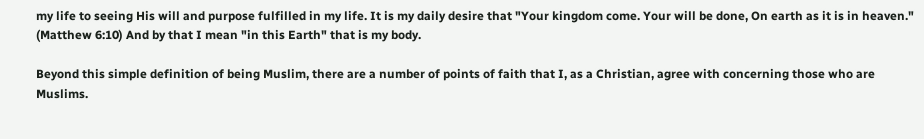my life to seeing His will and purpose fulfilled in my life. It is my daily desire that "Your kingdom come. Your will be done, On earth as it is in heaven." (Matthew 6:10) And by that I mean "in this Earth" that is my body.

Beyond this simple definition of being Muslim, there are a number of points of faith that I, as a Christian, agree with concerning those who are Muslims.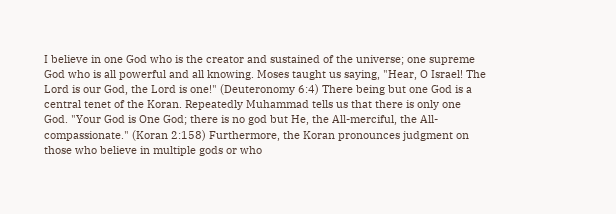I believe in one God who is the creator and sustained of the universe; one supreme God who is all powerful and all knowing. Moses taught us saying, "Hear, O Israel! The Lord is our God, the Lord is one!" (Deuteronomy 6:4) There being but one God is a central tenet of the Koran. Repeatedly Muhammad tells us that there is only one God. "Your God is One God; there is no god but He, the All-merciful, the All-compassionate." (Koran 2:158) Furthermore, the Koran pronounces judgment on those who believe in multiple gods or who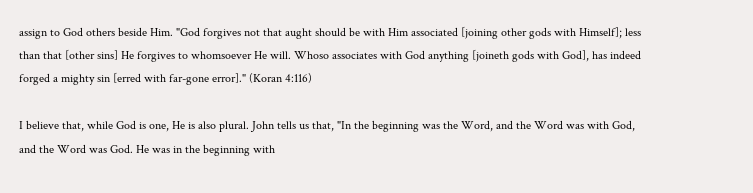assign to God others beside Him. "God forgives not that aught should be with Him associated [joining other gods with Himself]; less than that [other sins] He forgives to whomsoever He will. Whoso associates with God anything [joineth gods with God], has indeed forged a mighty sin [erred with far-gone error]." (Koran 4:116)

I believe that, while God is one, He is also plural. John tells us that, "In the beginning was the Word, and the Word was with God, and the Word was God. He was in the beginning with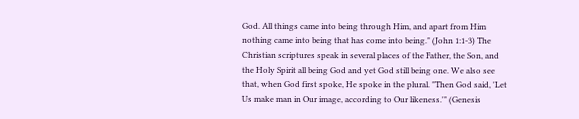God. All things came into being through Him, and apart from Him nothing came into being that has come into being." (John 1:1-3) The Christian scriptures speak in several places of the Father, the Son, and the Holy Spirit all being God and yet God still being one. We also see that, when God first spoke, He spoke in the plural. "Then God said, 'Let Us make man in Our image, according to Our likeness.'" (Genesis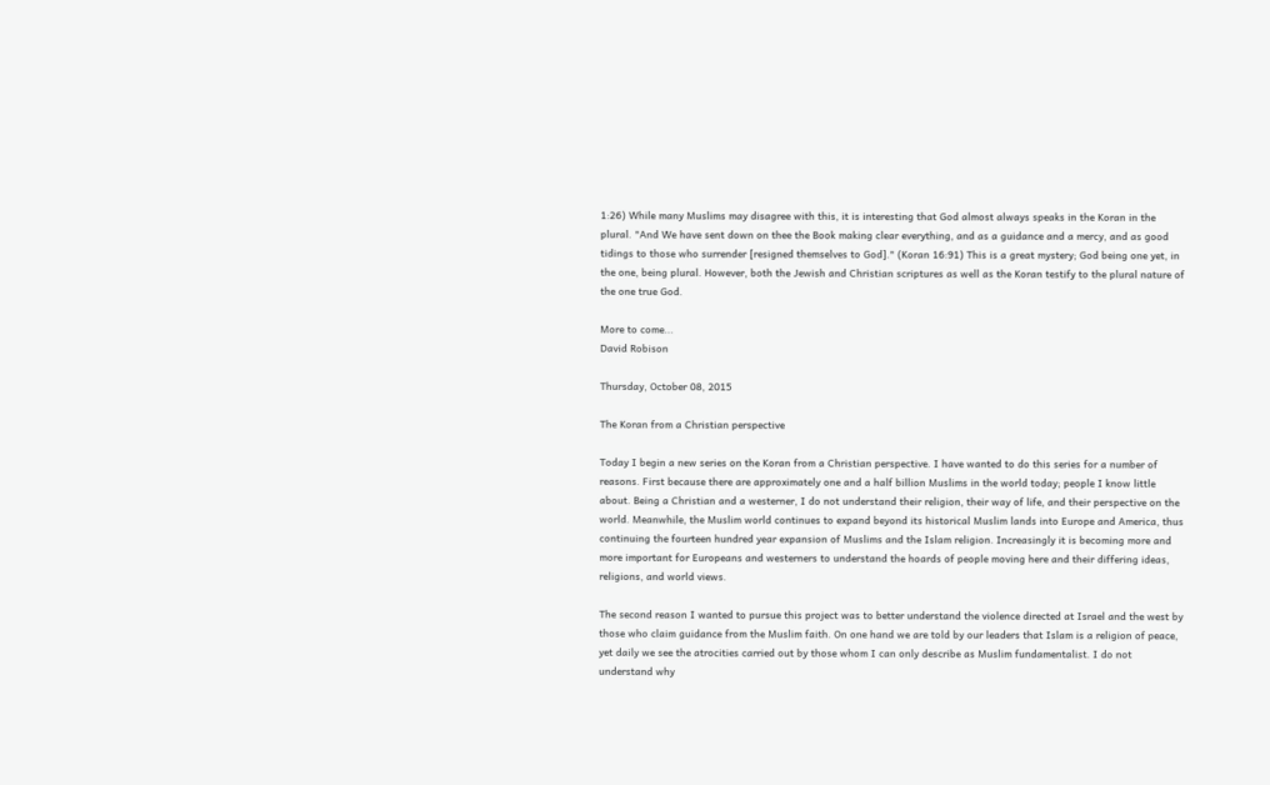1:26) While many Muslims may disagree with this, it is interesting that God almost always speaks in the Koran in the plural. "And We have sent down on thee the Book making clear everything, and as a guidance and a mercy, and as good tidings to those who surrender [resigned themselves to God]." (Koran 16:91) This is a great mystery; God being one yet, in the one, being plural. However, both the Jewish and Christian scriptures as well as the Koran testify to the plural nature of the one true God.

More to come...
David Robison

Thursday, October 08, 2015

The Koran from a Christian perspective

Today I begin a new series on the Koran from a Christian perspective. I have wanted to do this series for a number of reasons. First because there are approximately one and a half billion Muslims in the world today; people I know little about. Being a Christian and a westerner, I do not understand their religion, their way of life, and their perspective on the world. Meanwhile, the Muslim world continues to expand beyond its historical Muslim lands into Europe and America, thus continuing the fourteen hundred year expansion of Muslims and the Islam religion. Increasingly it is becoming more and more important for Europeans and westerners to understand the hoards of people moving here and their differing ideas, religions, and world views.

The second reason I wanted to pursue this project was to better understand the violence directed at Israel and the west by those who claim guidance from the Muslim faith. On one hand we are told by our leaders that Islam is a religion of peace, yet daily we see the atrocities carried out by those whom I can only describe as Muslim fundamentalist. I do not understand why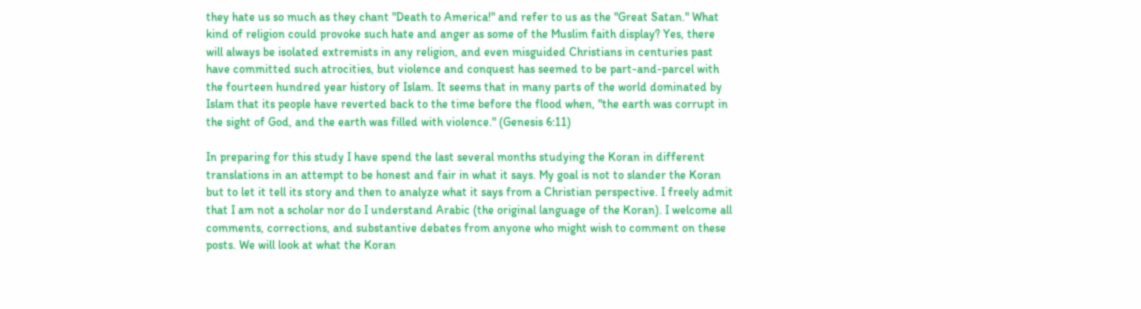they hate us so much as they chant "Death to America!" and refer to us as the "Great Satan." What kind of religion could provoke such hate and anger as some of the Muslim faith display? Yes, there will always be isolated extremists in any religion, and even misguided Christians in centuries past have committed such atrocities, but violence and conquest has seemed to be part-and-parcel with the fourteen hundred year history of Islam. It seems that in many parts of the world dominated by Islam that its people have reverted back to the time before the flood when, "the earth was corrupt in the sight of God, and the earth was filled with violence." (Genesis 6:11)

In preparing for this study I have spend the last several months studying the Koran in different translations in an attempt to be honest and fair in what it says. My goal is not to slander the Koran but to let it tell its story and then to analyze what it says from a Christian perspective. I freely admit that I am not a scholar nor do I understand Arabic (the original language of the Koran). I welcome all comments, corrections, and substantive debates from anyone who might wish to comment on these posts. We will look at what the Koran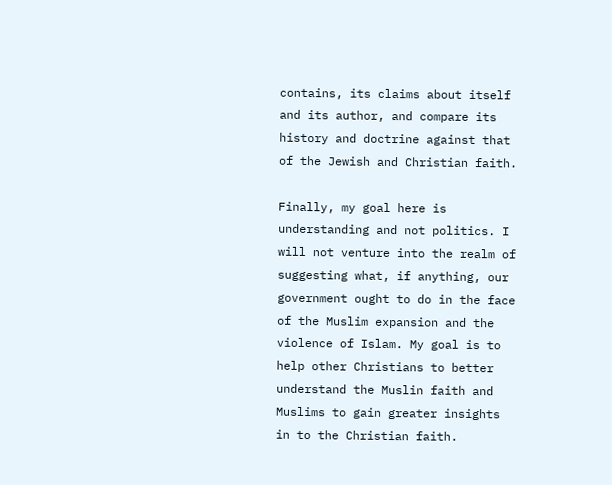contains, its claims about itself and its author, and compare its history and doctrine against that of the Jewish and Christian faith.

Finally, my goal here is understanding and not politics. I will not venture into the realm of suggesting what, if anything, our government ought to do in the face of the Muslim expansion and the violence of Islam. My goal is to help other Christians to better understand the Muslin faith and Muslims to gain greater insights in to the Christian faith.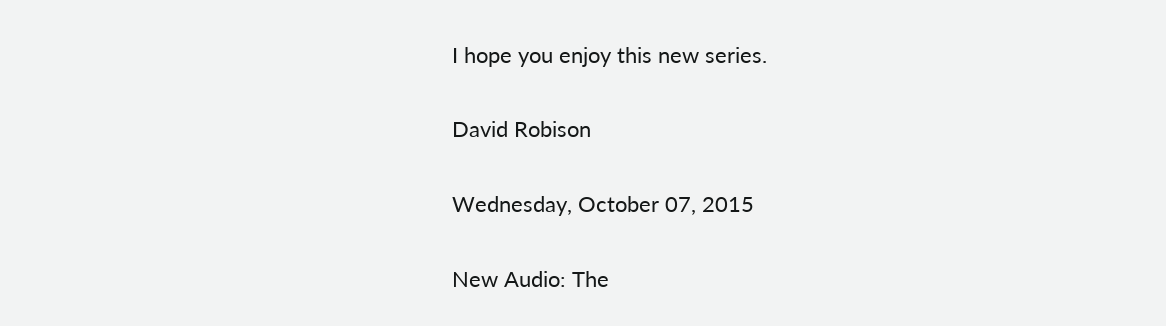I hope you enjoy this new series.

David Robison

Wednesday, October 07, 2015

New Audio: The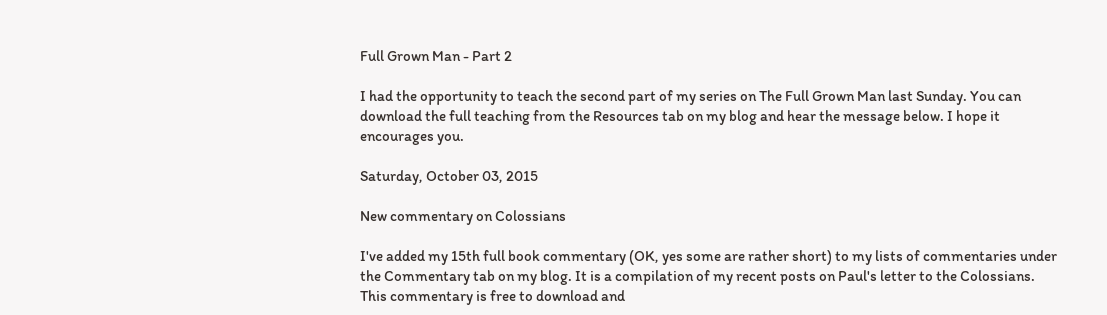Full Grown Man - Part 2

I had the opportunity to teach the second part of my series on The Full Grown Man last Sunday. You can download the full teaching from the Resources tab on my blog and hear the message below. I hope it encourages you.

Saturday, October 03, 2015

New commentary on Colossians

I've added my 15th full book commentary (OK, yes some are rather short) to my lists of commentaries under the Commentary tab on my blog. It is a compilation of my recent posts on Paul's letter to the Colossians. This commentary is free to download and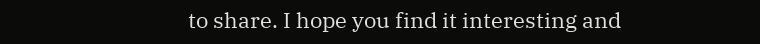to share. I hope you find it interesting and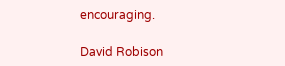encouraging.

David Robison